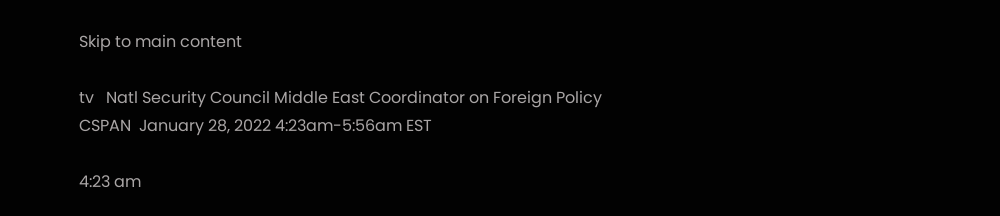Skip to main content

tv   Natl Security Council Middle East Coordinator on Foreign Policy  CSPAN  January 28, 2022 4:23am-5:56am EST

4:23 am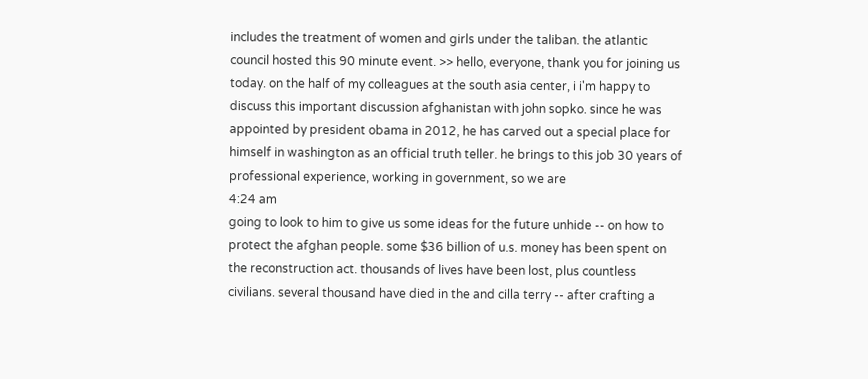includes the treatment of women and girls under the taliban. the atlantic council hosted this 90 minute event. >> hello, everyone, thank you for joining us today. on the half of my colleagues at the south asia center, i i'm happy to discuss this important discussion afghanistan with john sopko. since he was appointed by president obama in 2012, he has carved out a special place for himself in washington as an official truth teller. he brings to this job 30 years of professional experience, working in government, so we are
4:24 am
going to look to him to give us some ideas for the future unhide -- on how to protect the afghan people. some $36 billion of u.s. money has been spent on the reconstruction act. thousands of lives have been lost, plus countless civilians. several thousand have died in the and cilla terry -- after crafting a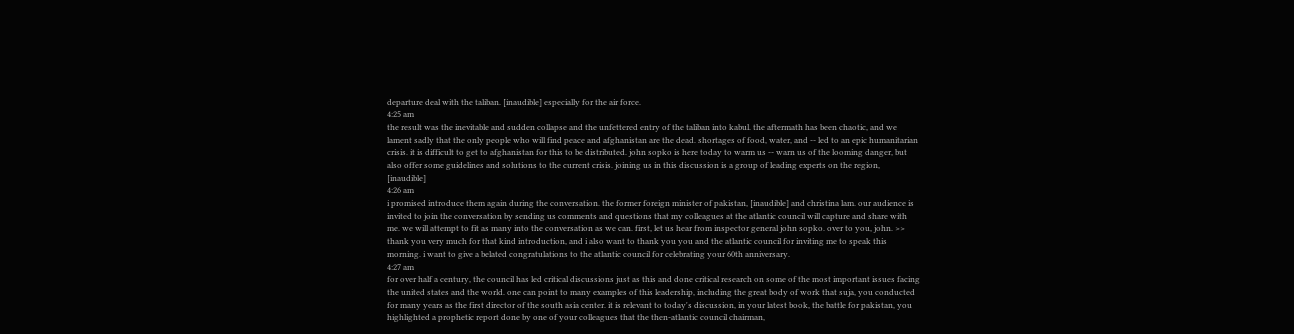departure deal with the taliban. [inaudible] especially for the air force.
4:25 am
the result was the inevitable and sudden collapse and the unfettered entry of the taliban into kabul. the aftermath has been chaotic, and we lament sadly that the only people who will find peace and afghanistan are the dead. shortages of food, water, and -- led to an epic humanitarian crisis. it is difficult to get to afghanistan for this to be distributed. john sopko is here today to warm us -- warn us of the looming danger, but also offer some guidelines and solutions to the current crisis. joining us in this discussion is a group of leading experts on the region, [inaudible]
4:26 am
i promised introduce them again during the conversation. the former foreign minister of pakistan, [inaudible] and christina lam. our audience is invited to join the conversation by sending us comments and questions that my colleagues at the atlantic council will capture and share with me. we will attempt to fit as many into the conversation as we can. first, let us hear from inspector general john sopko. over to you, john. >> thank you very much for that kind introduction, and i also want to thank you you and the atlantic council for inviting me to speak this morning. i want to give a belated congratulations to the atlantic council for celebrating your 60th anniversary.
4:27 am
for over half a century, the council has led critical discussions just as this and done critical research on some of the most important issues facing the united states and the world. one can point to many examples of this leadership, including the great body of work that suja, you conducted for many years as the first director of the south asia center. it is relevant to today's discussion, in your latest book, the battle for pakistan, you highlighted a prophetic report done by one of your colleagues that the then-atlantic council chairman,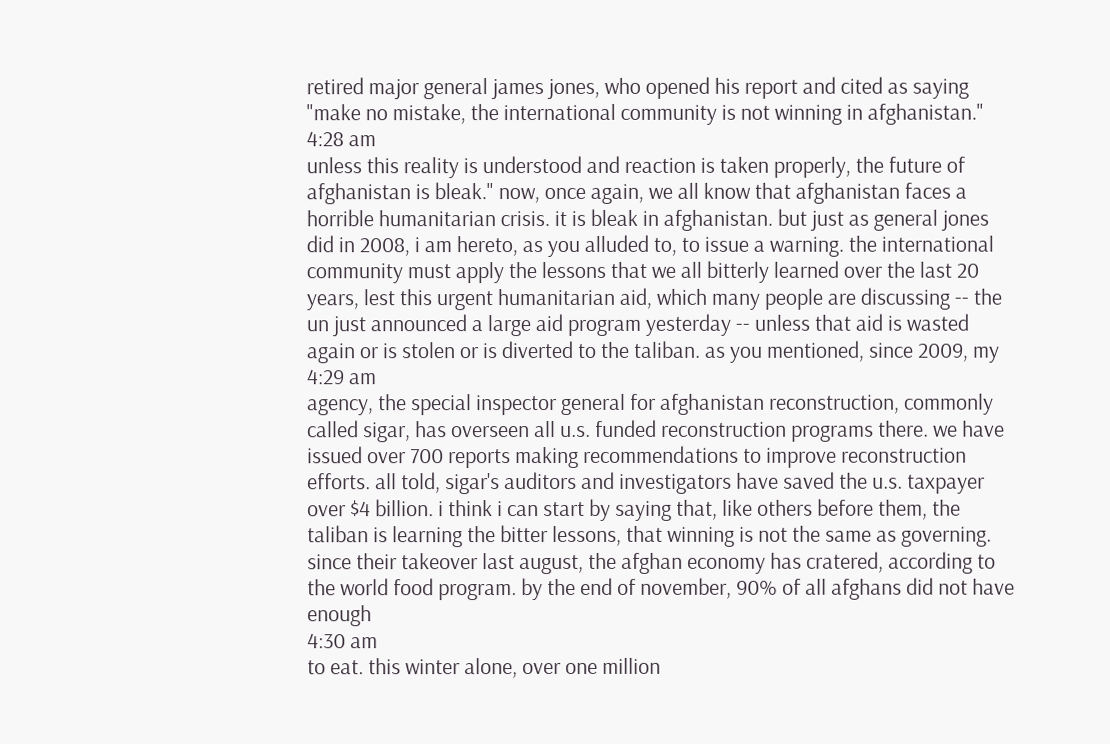retired major general james jones, who opened his report and cited as saying "make no mistake, the international community is not winning in afghanistan."
4:28 am
unless this reality is understood and reaction is taken properly, the future of afghanistan is bleak." now, once again, we all know that afghanistan faces a horrible humanitarian crisis. it is bleak in afghanistan. but just as general jones did in 2008, i am hereto, as you alluded to, to issue a warning. the international community must apply the lessons that we all bitterly learned over the last 20 years, lest this urgent humanitarian aid, which many people are discussing -- the un just announced a large aid program yesterday -- unless that aid is wasted again or is stolen or is diverted to the taliban. as you mentioned, since 2009, my
4:29 am
agency, the special inspector general for afghanistan reconstruction, commonly called sigar, has overseen all u.s. funded reconstruction programs there. we have issued over 700 reports making recommendations to improve reconstruction efforts. all told, sigar's auditors and investigators have saved the u.s. taxpayer over $4 billion. i think i can start by saying that, like others before them, the taliban is learning the bitter lessons, that winning is not the same as governing. since their takeover last august, the afghan economy has cratered, according to the world food program. by the end of november, 90% of all afghans did not have enough
4:30 am
to eat. this winter alone, over one million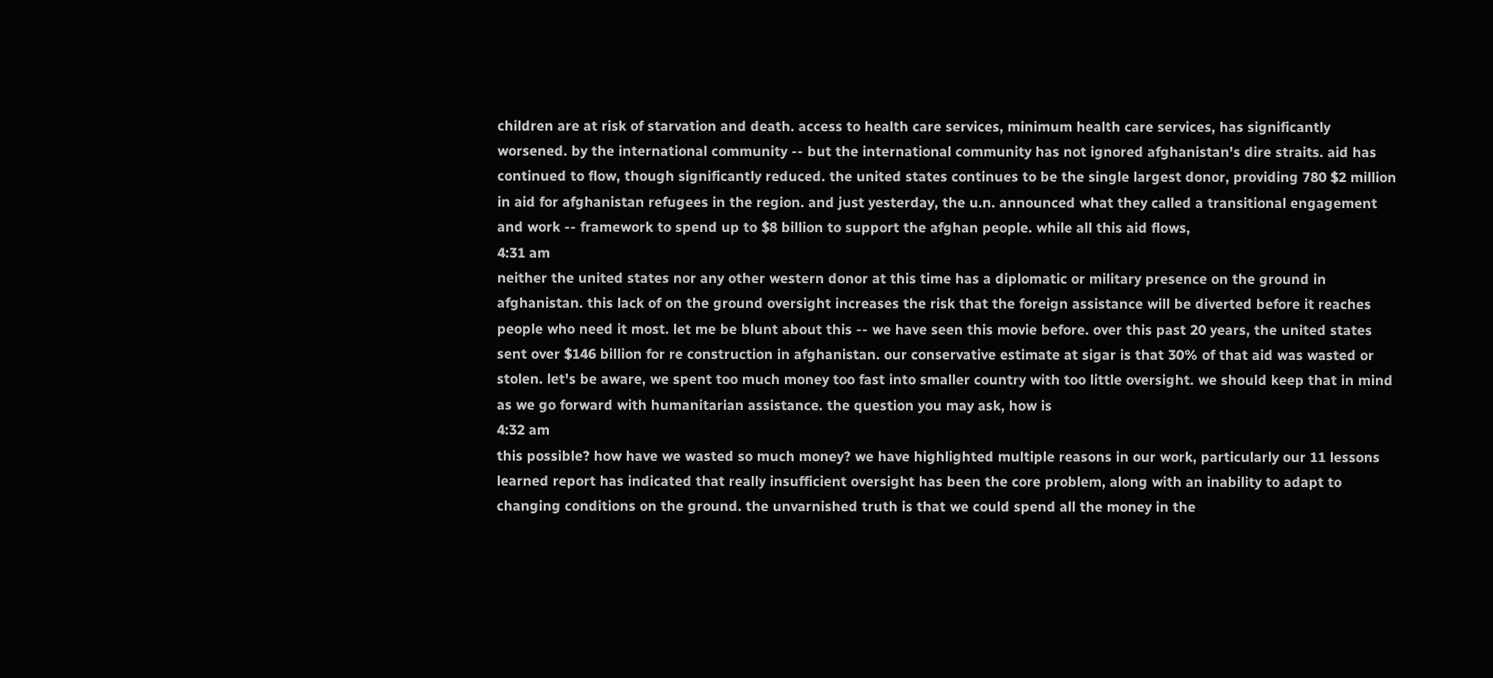children are at risk of starvation and death. access to health care services, minimum health care services, has significantly worsened. by the international community -- but the international community has not ignored afghanistan's dire straits. aid has continued to flow, though significantly reduced. the united states continues to be the single largest donor, providing 780 $2 million in aid for afghanistan refugees in the region. and just yesterday, the u.n. announced what they called a transitional engagement and work -- framework to spend up to $8 billion to support the afghan people. while all this aid flows,
4:31 am
neither the united states nor any other western donor at this time has a diplomatic or military presence on the ground in afghanistan. this lack of on the ground oversight increases the risk that the foreign assistance will be diverted before it reaches people who need it most. let me be blunt about this -- we have seen this movie before. over this past 20 years, the united states sent over $146 billion for re construction in afghanistan. our conservative estimate at sigar is that 30% of that aid was wasted or stolen. let's be aware, we spent too much money too fast into smaller country with too little oversight. we should keep that in mind as we go forward with humanitarian assistance. the question you may ask, how is
4:32 am
this possible? how have we wasted so much money? we have highlighted multiple reasons in our work, particularly our 11 lessons learned report has indicated that really insufficient oversight has been the core problem, along with an inability to adapt to changing conditions on the ground. the unvarnished truth is that we could spend all the money in the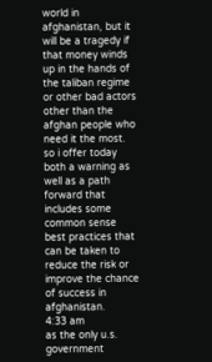world in afghanistan, but it will be a tragedy if that money winds up in the hands of the taliban regime or other bad actors other than the afghan people who need it the most. so i offer today both a warning as well as a path forward that includes some common sense best practices that can be taken to reduce the risk or improve the chance of success in afghanistan.
4:33 am
as the only u.s. government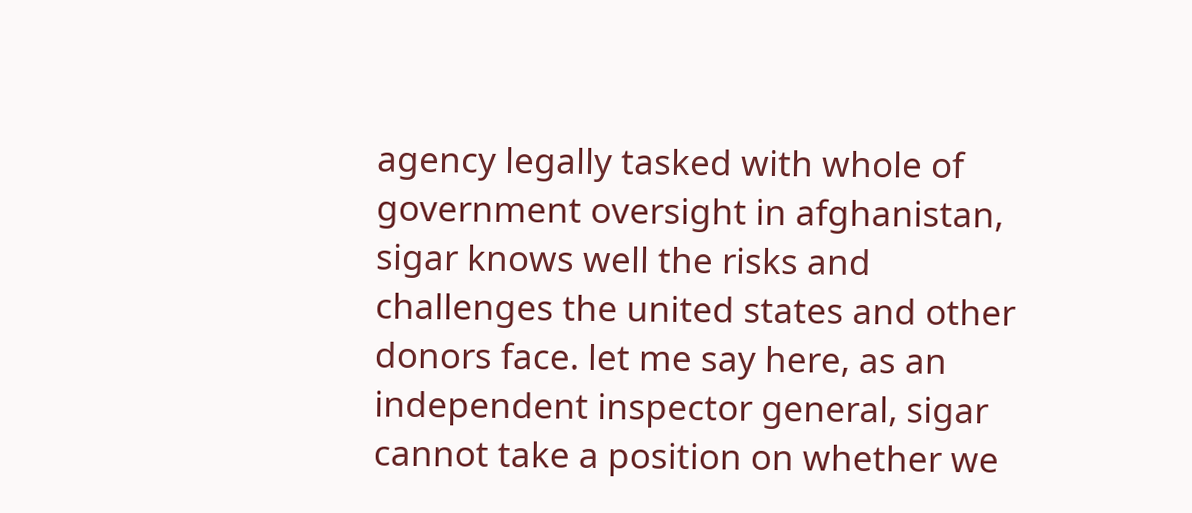agency legally tasked with whole of government oversight in afghanistan, sigar knows well the risks and challenges the united states and other donors face. let me say here, as an independent inspector general, sigar cannot take a position on whether we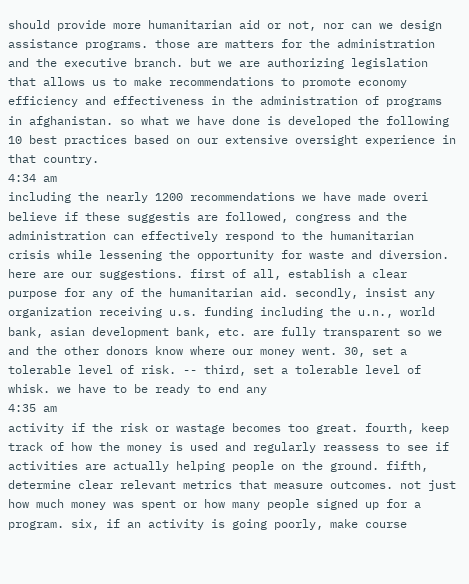should provide more humanitarian aid or not, nor can we design assistance programs. those are matters for the administration and the executive branch. but we are authorizing legislation that allows us to make recommendations to promote economy efficiency and effectiveness in the administration of programs in afghanistan. so what we have done is developed the following 10 best practices based on our extensive oversight experience in that country.
4:34 am
including the nearly 1200 recommendations we have made overi believe if these suggestis are followed, congress and the administration can effectively respond to the humanitarian crisis while lessening the opportunity for waste and diversion. here are our suggestions. first of all, establish a clear purpose for any of the humanitarian aid. secondly, insist any organization receiving u.s. funding including the u.n., world bank, asian development bank, etc. are fully transparent so we and the other donors know where our money went. 30, set a tolerable level of risk. -- third, set a tolerable level of whisk. we have to be ready to end any
4:35 am
activity if the risk or wastage becomes too great. fourth, keep track of how the money is used and regularly reassess to see if activities are actually helping people on the ground. fifth, determine clear relevant metrics that measure outcomes. not just how much money was spent or how many people signed up for a program. six, if an activity is going poorly, make course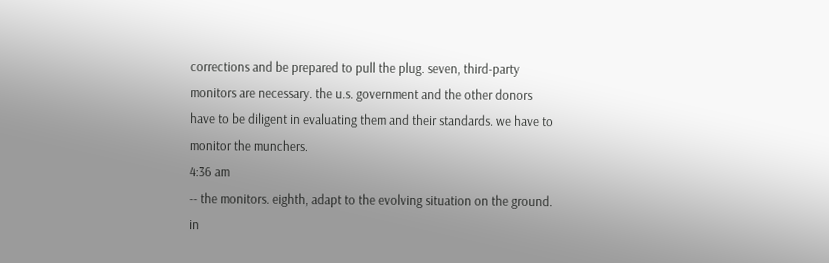corrections and be prepared to pull the plug. seven, third-party monitors are necessary. the u.s. government and the other donors have to be diligent in evaluating them and their standards. we have to monitor the munchers.
4:36 am
-- the monitors. eighth, adapt to the evolving situation on the ground. in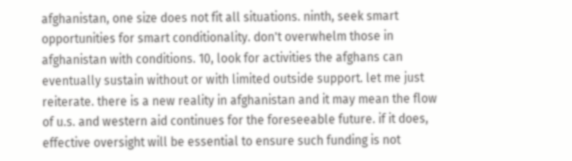afghanistan, one size does not fit all situations. ninth, seek smart opportunities for smart conditionality. don't overwhelm those in afghanistan with conditions. 10, look for activities the afghans can eventually sustain without or with limited outside support. let me just reiterate. there is a new reality in afghanistan and it may mean the flow of u.s. and western aid continues for the foreseeable future. if it does, effective oversight will be essential to ensure such funding is not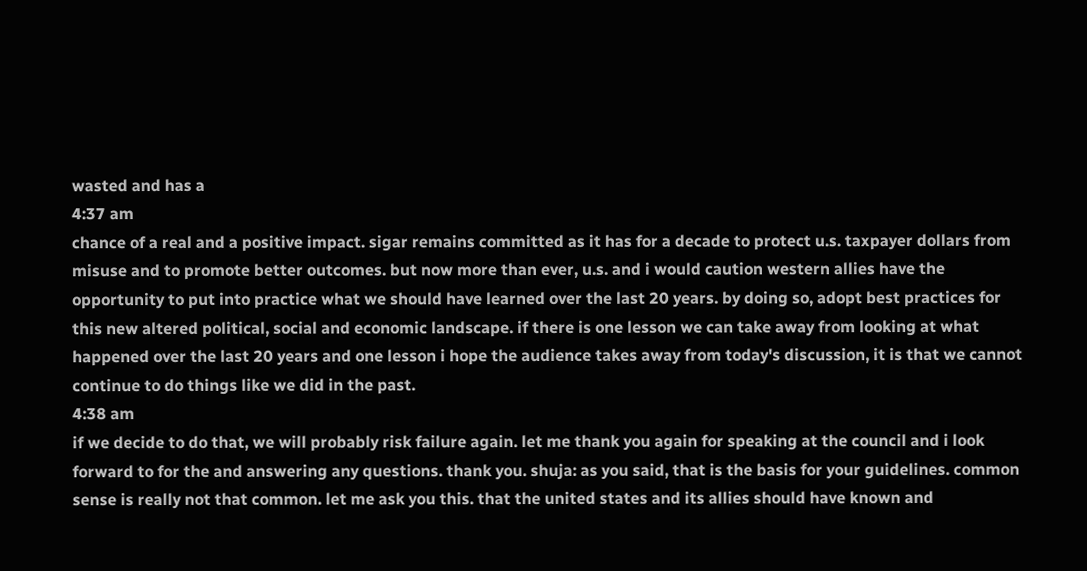wasted and has a
4:37 am
chance of a real and a positive impact. sigar remains committed as it has for a decade to protect u.s. taxpayer dollars from misuse and to promote better outcomes. but now more than ever, u.s. and i would caution western allies have the opportunity to put into practice what we should have learned over the last 20 years. by doing so, adopt best practices for this new altered political, social and economic landscape. if there is one lesson we can take away from looking at what happened over the last 20 years and one lesson i hope the audience takes away from today's discussion, it is that we cannot continue to do things like we did in the past.
4:38 am
if we decide to do that, we will probably risk failure again. let me thank you again for speaking at the council and i look forward to for the and answering any questions. thank you. shuja: as you said, that is the basis for your guidelines. common sense is really not that common. let me ask you this. that the united states and its allies should have known and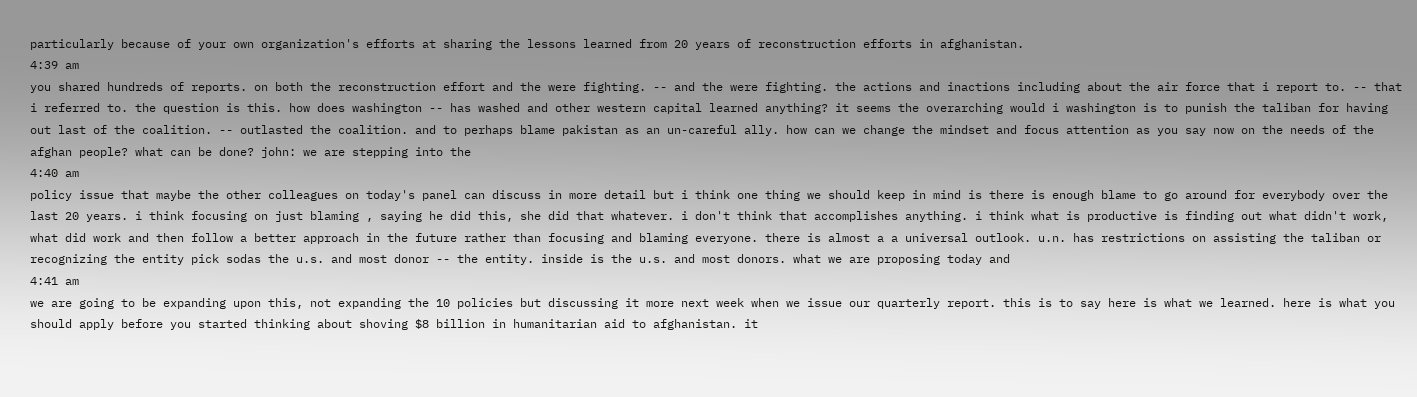particularly because of your own organization's efforts at sharing the lessons learned from 20 years of reconstruction efforts in afghanistan.
4:39 am
you shared hundreds of reports. on both the reconstruction effort and the were fighting. -- and the were fighting. the actions and inactions including about the air force that i report to. -- that i referred to. the question is this. how does washington -- has washed and other western capital learned anything? it seems the overarching would i washington is to punish the taliban for having out last of the coalition. -- outlasted the coalition. and to perhaps blame pakistan as an un-careful ally. how can we change the mindset and focus attention as you say now on the needs of the afghan people? what can be done? john: we are stepping into the
4:40 am
policy issue that maybe the other colleagues on today's panel can discuss in more detail but i think one thing we should keep in mind is there is enough blame to go around for everybody over the last 20 years. i think focusing on just blaming , saying he did this, she did that whatever. i don't think that accomplishes anything. i think what is productive is finding out what didn't work, what did work and then follow a better approach in the future rather than focusing and blaming everyone. there is almost a a universal outlook. u.n. has restrictions on assisting the taliban or recognizing the entity pick sodas the u.s. and most donor -- the entity. inside is the u.s. and most donors. what we are proposing today and
4:41 am
we are going to be expanding upon this, not expanding the 10 policies but discussing it more next week when we issue our quarterly report. this is to say here is what we learned. here is what you should apply before you started thinking about shoving $8 billion in humanitarian aid to afghanistan. it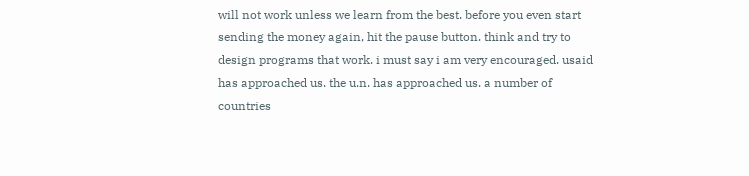will not work unless we learn from the best. before you even start sending the money again, hit the pause button. think and try to design programs that work. i must say i am very encouraged. usaid has approached us. the u.n. has approached us. a number of countries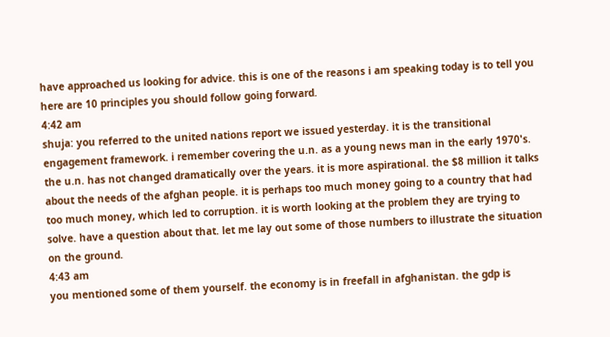have approached us looking for advice. this is one of the reasons i am speaking today is to tell you here are 10 principles you should follow going forward.
4:42 am
shuja: you referred to the united nations report we issued yesterday. it is the transitional engagement framework. i remember covering the u.n. as a young news man in the early 1970's. the u.n. has not changed dramatically over the years. it is more aspirational. the $8 million it talks about the needs of the afghan people. it is perhaps too much money going to a country that had too much money, which led to corruption. it is worth looking at the problem they are trying to solve. have a question about that. let me lay out some of those numbers to illustrate the situation on the ground.
4:43 am
you mentioned some of them yourself. the economy is in freefall in afghanistan. the gdp is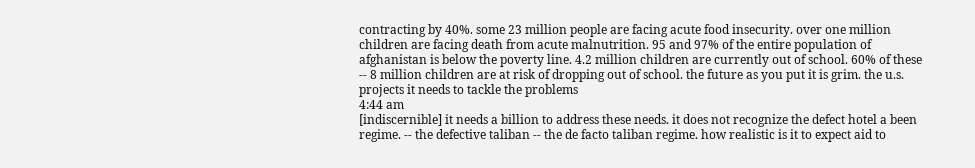contracting by 40%. some 23 million people are facing acute food insecurity. over one million children are facing death from acute malnutrition. 95 and 97% of the entire population of afghanistan is below the poverty line. 4.2 million children are currently out of school. 60% of these -- 8 million children are at risk of dropping out of school. the future as you put it is grim. the u.s. projects it needs to tackle the problems
4:44 am
[indiscernible] it needs a billion to address these needs. it does not recognize the defect hotel a been regime. -- the defective taliban -- the de facto taliban regime. how realistic is it to expect aid to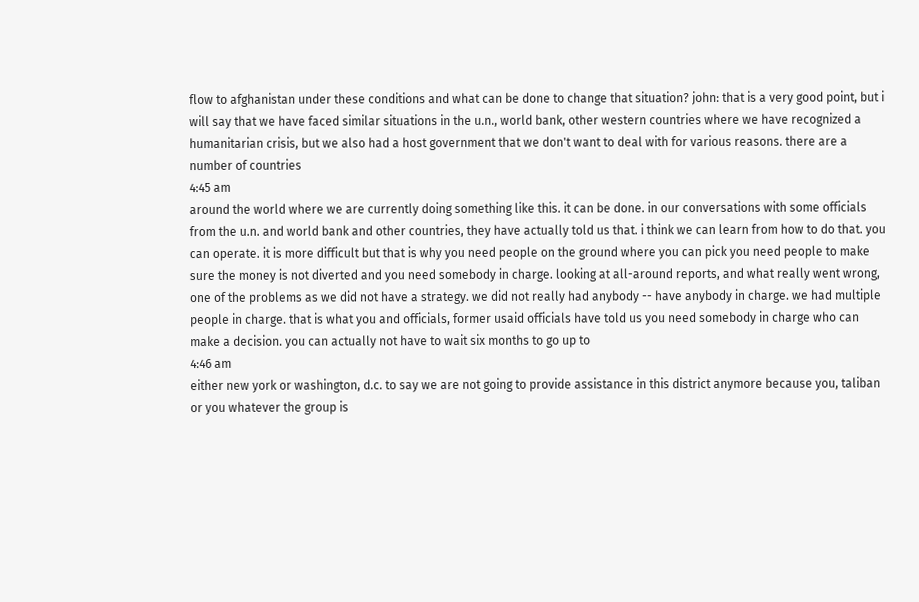flow to afghanistan under these conditions and what can be done to change that situation? john: that is a very good point, but i will say that we have faced similar situations in the u.n., world bank, other western countries where we have recognized a humanitarian crisis, but we also had a host government that we don't want to deal with for various reasons. there are a number of countries
4:45 am
around the world where we are currently doing something like this. it can be done. in our conversations with some officials from the u.n. and world bank and other countries, they have actually told us that. i think we can learn from how to do that. you can operate. it is more difficult but that is why you need people on the ground where you can pick you need people to make sure the money is not diverted and you need somebody in charge. looking at all-around reports, and what really went wrong, one of the problems as we did not have a strategy. we did not really had anybody -- have anybody in charge. we had multiple people in charge. that is what you and officials, former usaid officials have told us you need somebody in charge who can make a decision. you can actually not have to wait six months to go up to
4:46 am
either new york or washington, d.c. to say we are not going to provide assistance in this district anymore because you, taliban or you whatever the group is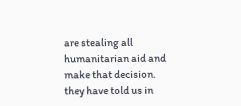are stealing all humanitarian aid and make that decision. they have told us in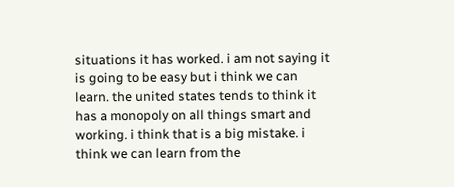situations it has worked. i am not saying it is going to be easy but i think we can learn. the united states tends to think it has a monopoly on all things smart and working. i think that is a big mistake. i think we can learn from the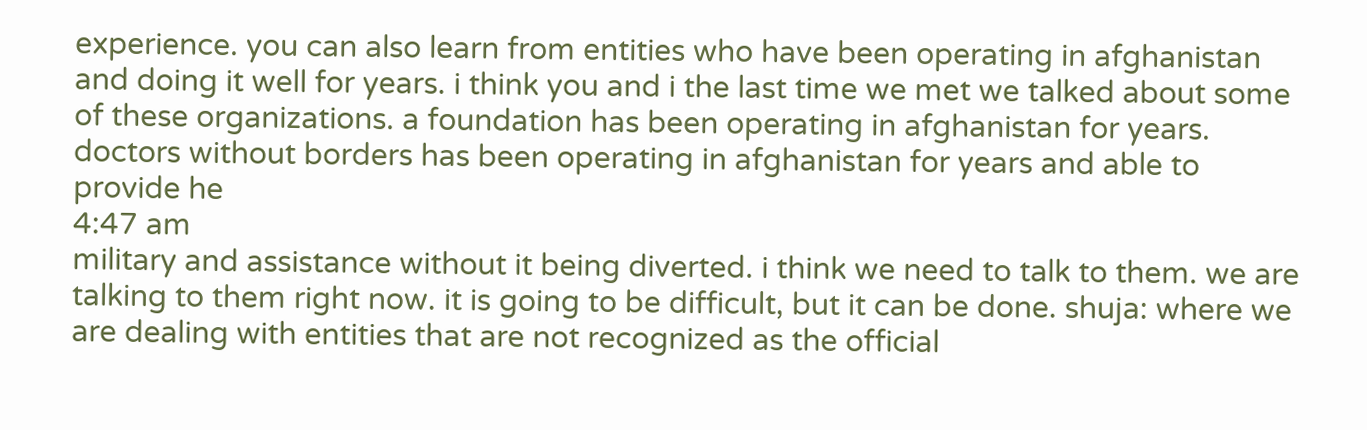experience. you can also learn from entities who have been operating in afghanistan and doing it well for years. i think you and i the last time we met we talked about some of these organizations. a foundation has been operating in afghanistan for years. doctors without borders has been operating in afghanistan for years and able to provide he
4:47 am
military and assistance without it being diverted. i think we need to talk to them. we are talking to them right now. it is going to be difficult, but it can be done. shuja: where we are dealing with entities that are not recognized as the official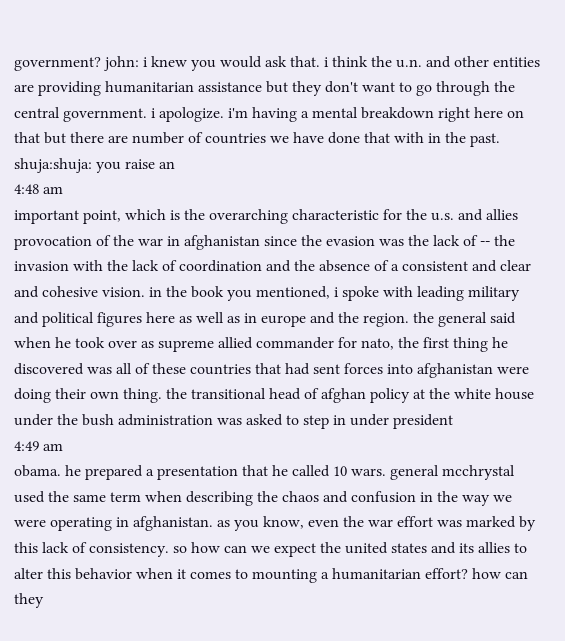government? john: i knew you would ask that. i think the u.n. and other entities are providing humanitarian assistance but they don't want to go through the central government. i apologize. i'm having a mental breakdown right here on that but there are number of countries we have done that with in the past. shuja:shuja: you raise an
4:48 am
important point, which is the overarching characteristic for the u.s. and allies provocation of the war in afghanistan since the evasion was the lack of -- the invasion with the lack of coordination and the absence of a consistent and clear and cohesive vision. in the book you mentioned, i spoke with leading military and political figures here as well as in europe and the region. the general said when he took over as supreme allied commander for nato, the first thing he discovered was all of these countries that had sent forces into afghanistan were doing their own thing. the transitional head of afghan policy at the white house under the bush administration was asked to step in under president
4:49 am
obama. he prepared a presentation that he called 10 wars. general mcchrystal used the same term when describing the chaos and confusion in the way we were operating in afghanistan. as you know, even the war effort was marked by this lack of consistency. so how can we expect the united states and its allies to alter this behavior when it comes to mounting a humanitarian effort? how can they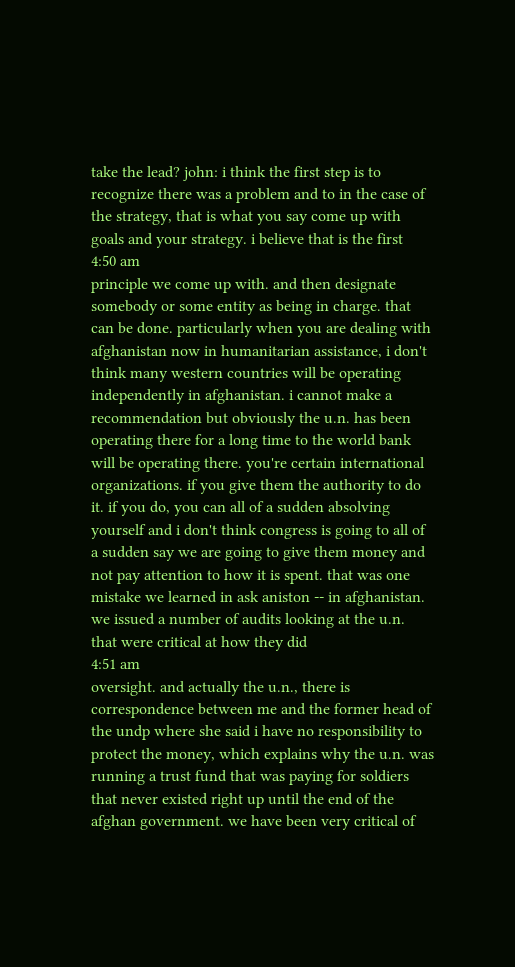take the lead? john: i think the first step is to recognize there was a problem and to in the case of the strategy, that is what you say come up with goals and your strategy. i believe that is the first
4:50 am
principle we come up with. and then designate somebody or some entity as being in charge. that can be done. particularly when you are dealing with afghanistan now in humanitarian assistance, i don't think many western countries will be operating independently in afghanistan. i cannot make a recommendation but obviously the u.n. has been operating there for a long time to the world bank will be operating there. you're certain international organizations. if you give them the authority to do it. if you do, you can all of a sudden absolving yourself and i don't think congress is going to all of a sudden say we are going to give them money and not pay attention to how it is spent. that was one mistake we learned in ask aniston -- in afghanistan. we issued a number of audits looking at the u.n. that were critical at how they did
4:51 am
oversight. and actually the u.n., there is correspondence between me and the former head of the undp where she said i have no responsibility to protect the money, which explains why the u.n. was running a trust fund that was paying for soldiers that never existed right up until the end of the afghan government. we have been very critical of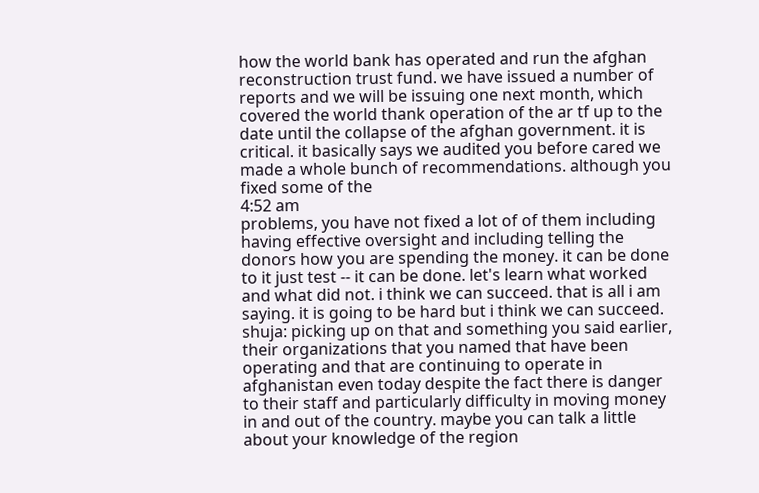how the world bank has operated and run the afghan reconstruction trust fund. we have issued a number of reports and we will be issuing one next month, which covered the world thank operation of the ar tf up to the date until the collapse of the afghan government. it is critical. it basically says we audited you before cared we made a whole bunch of recommendations. although you fixed some of the
4:52 am
problems, you have not fixed a lot of of them including having effective oversight and including telling the donors how you are spending the money. it can be done to it just test -- it can be done. let's learn what worked and what did not. i think we can succeed. that is all i am saying. it is going to be hard but i think we can succeed. shuja: picking up on that and something you said earlier, their organizations that you named that have been operating and that are continuing to operate in afghanistan even today despite the fact there is danger to their staff and particularly difficulty in moving money in and out of the country. maybe you can talk a little about your knowledge of the region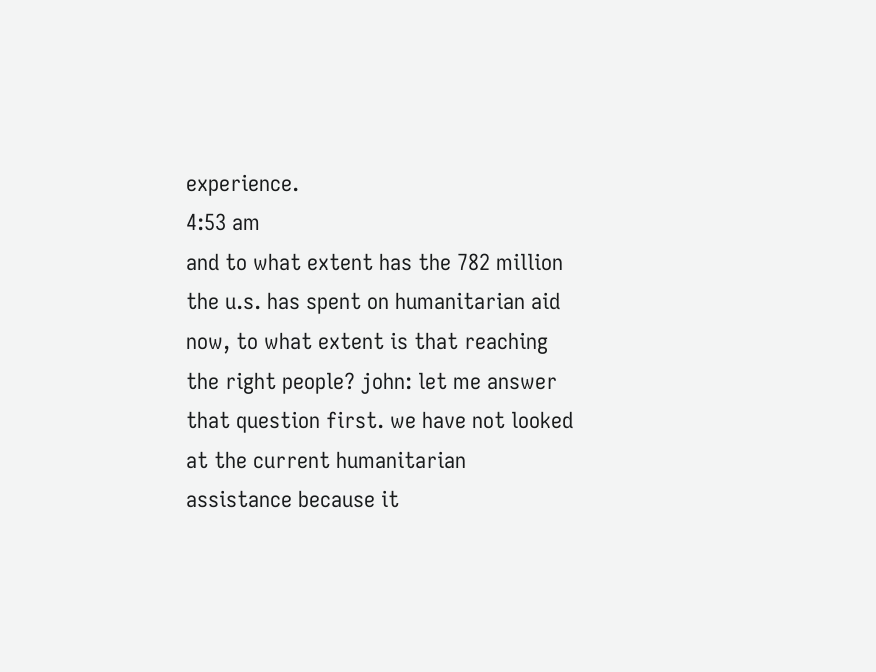experience.
4:53 am
and to what extent has the 782 million the u.s. has spent on humanitarian aid now, to what extent is that reaching the right people? john: let me answer that question first. we have not looked at the current humanitarian assistance because it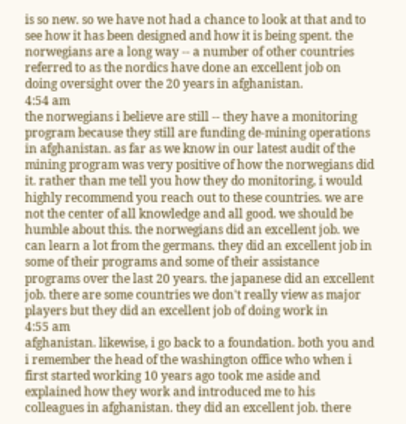is so new. so we have not had a chance to look at that and to see how it has been designed and how it is being spent. the norwegians are a long way -- a number of other countries referred to as the nordics have done an excellent job on doing oversight over the 20 years in afghanistan.
4:54 am
the norwegians i believe are still -- they have a monitoring program because they still are funding de-mining operations in afghanistan. as far as we know in our latest audit of the mining program was very positive of how the norwegians did it. rather than me tell you how they do monitoring, i would highly recommend you reach out to these countries. we are not the center of all knowledge and all good. we should be humble about this. the norwegians did an excellent job. we can learn a lot from the germans. they did an excellent job in some of their programs and some of their assistance programs over the last 20 years. the japanese did an excellent job. there are some countries we don't really view as major players but they did an excellent job of doing work in
4:55 am
afghanistan. likewise, i go back to a foundation. both you and i remember the head of the washington office who when i first started working 10 years ago took me aside and explained how they work and introduced me to his colleagues in afghanistan. they did an excellent job. there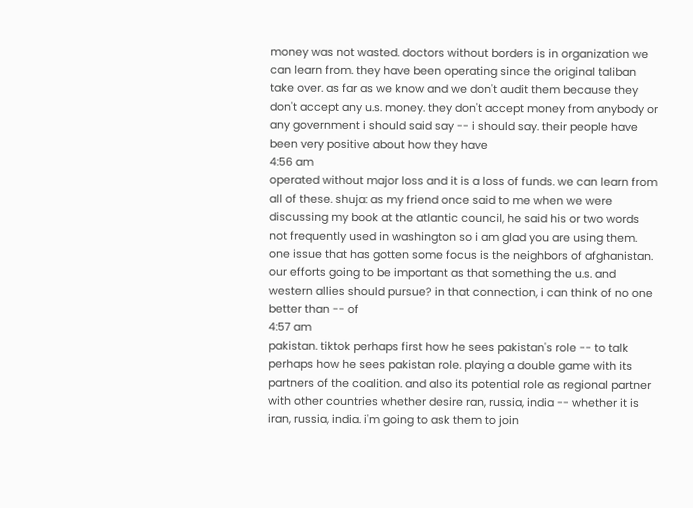money was not wasted. doctors without borders is in organization we can learn from. they have been operating since the original taliban take over. as far as we know and we don't audit them because they don't accept any u.s. money. they don't accept money from anybody or any government i should said say -- i should say. their people have been very positive about how they have
4:56 am
operated without major loss and it is a loss of funds. we can learn from all of these. shuja: as my friend once said to me when we were discussing my book at the atlantic council, he said his or two words not frequently used in washington so i am glad you are using them. one issue that has gotten some focus is the neighbors of afghanistan. our efforts going to be important as that something the u.s. and western allies should pursue? in that connection, i can think of no one better than -- of
4:57 am
pakistan. tiktok perhaps first how he sees pakistan's role -- to talk perhaps how he sees pakistan role. playing a double game with its partners of the coalition. and also its potential role as regional partner with other countries whether desire ran, russia, india -- whether it is iran, russia, india. i'm going to ask them to join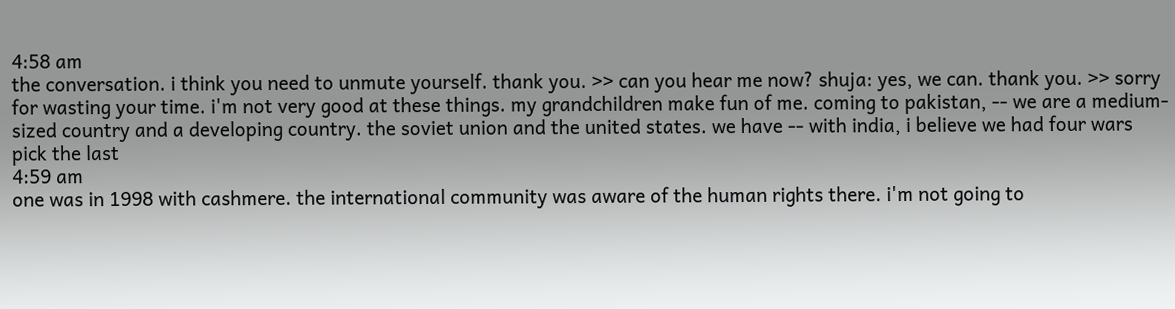4:58 am
the conversation. i think you need to unmute yourself. thank you. >> can you hear me now? shuja: yes, we can. thank you. >> sorry for wasting your time. i'm not very good at these things. my grandchildren make fun of me. coming to pakistan, -- we are a medium-sized country and a developing country. the soviet union and the united states. we have -- with india, i believe we had four wars pick the last
4:59 am
one was in 1998 with cashmere. the international community was aware of the human rights there. i'm not going to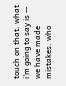touch on that. what i'm going to say is -- we have made mistakes. who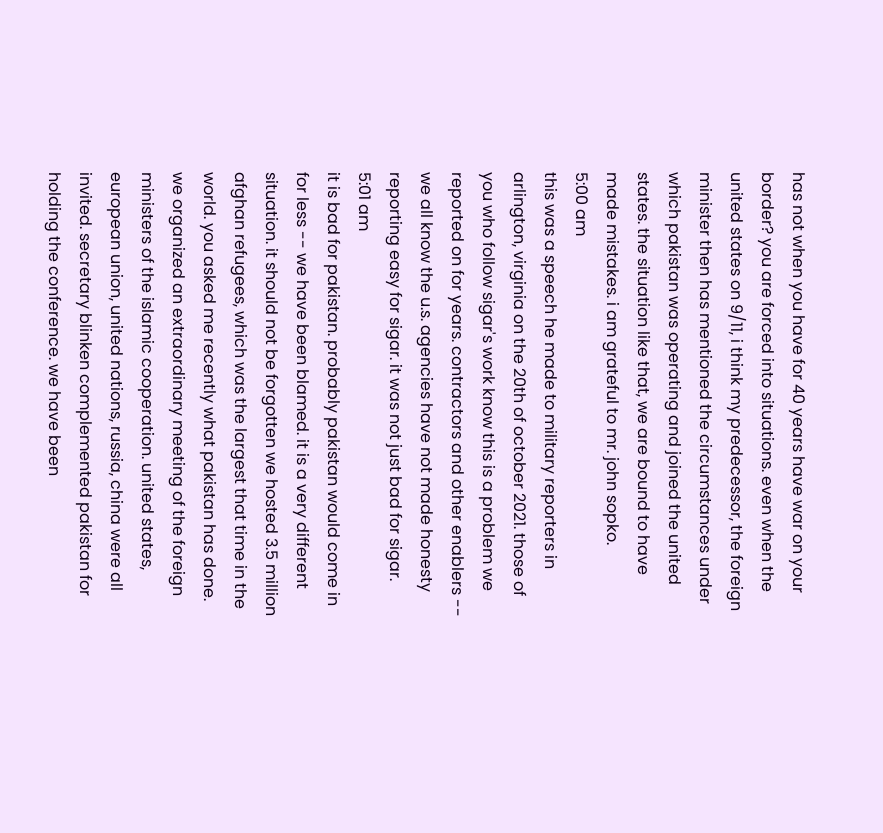has not when you have for 40 years have war on your border? you are forced into situations. even when the united states on 9/11, i think my predecessor, the foreign minister then has mentioned the circumstances under which pakistan was operating and joined the united states. the situation like that, we are bound to have made mistakes. i am grateful to mr. john sopko.
5:00 am
this was a speech he made to military reporters in arlington, virginia on the 20th of october 2021. those of you who follow sigar's work know this is a problem we reported on for years. contractors and other enablers -- we all know the u.s. agencies have not made honesty reporting easy for sigar. it was not just bad for sigar.
5:01 am
it is bad for pakistan. probably pakistan would come in for less -- we have been blamed. it is a very different situation. it should not be forgotten we hosted 3.5 million afghan refugees, which was the largest that time in the world. you asked me recently what pakistan has done. we organized an extraordinary meeting of the foreign ministers of the islamic cooperation. united states, european union, united nations, russia, china were all invited. secretary blinken complemented pakistan for holding the conference. we have been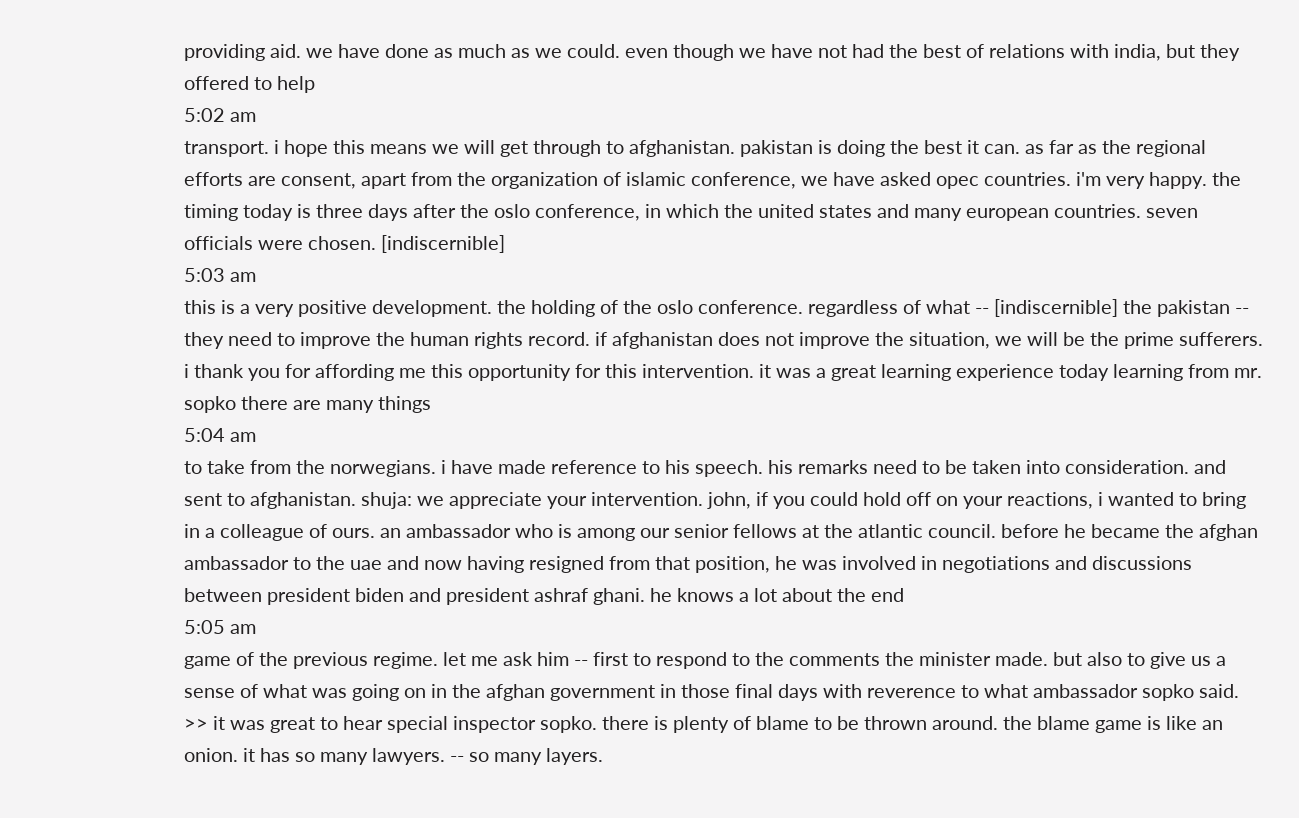providing aid. we have done as much as we could. even though we have not had the best of relations with india, but they offered to help
5:02 am
transport. i hope this means we will get through to afghanistan. pakistan is doing the best it can. as far as the regional efforts are consent, apart from the organization of islamic conference, we have asked opec countries. i'm very happy. the timing today is three days after the oslo conference, in which the united states and many european countries. seven officials were chosen. [indiscernible]
5:03 am
this is a very positive development. the holding of the oslo conference. regardless of what -- [indiscernible] the pakistan -- they need to improve the human rights record. if afghanistan does not improve the situation, we will be the prime sufferers. i thank you for affording me this opportunity for this intervention. it was a great learning experience today learning from mr. sopko there are many things
5:04 am
to take from the norwegians. i have made reference to his speech. his remarks need to be taken into consideration. and sent to afghanistan. shuja: we appreciate your intervention. john, if you could hold off on your reactions, i wanted to bring in a colleague of ours. an ambassador who is among our senior fellows at the atlantic council. before he became the afghan ambassador to the uae and now having resigned from that position, he was involved in negotiations and discussions between president biden and president ashraf ghani. he knows a lot about the end
5:05 am
game of the previous regime. let me ask him -- first to respond to the comments the minister made. but also to give us a sense of what was going on in the afghan government in those final days with reverence to what ambassador sopko said. >> it was great to hear special inspector sopko. there is plenty of blame to be thrown around. the blame game is like an onion. it has so many lawyers. -- so many layers.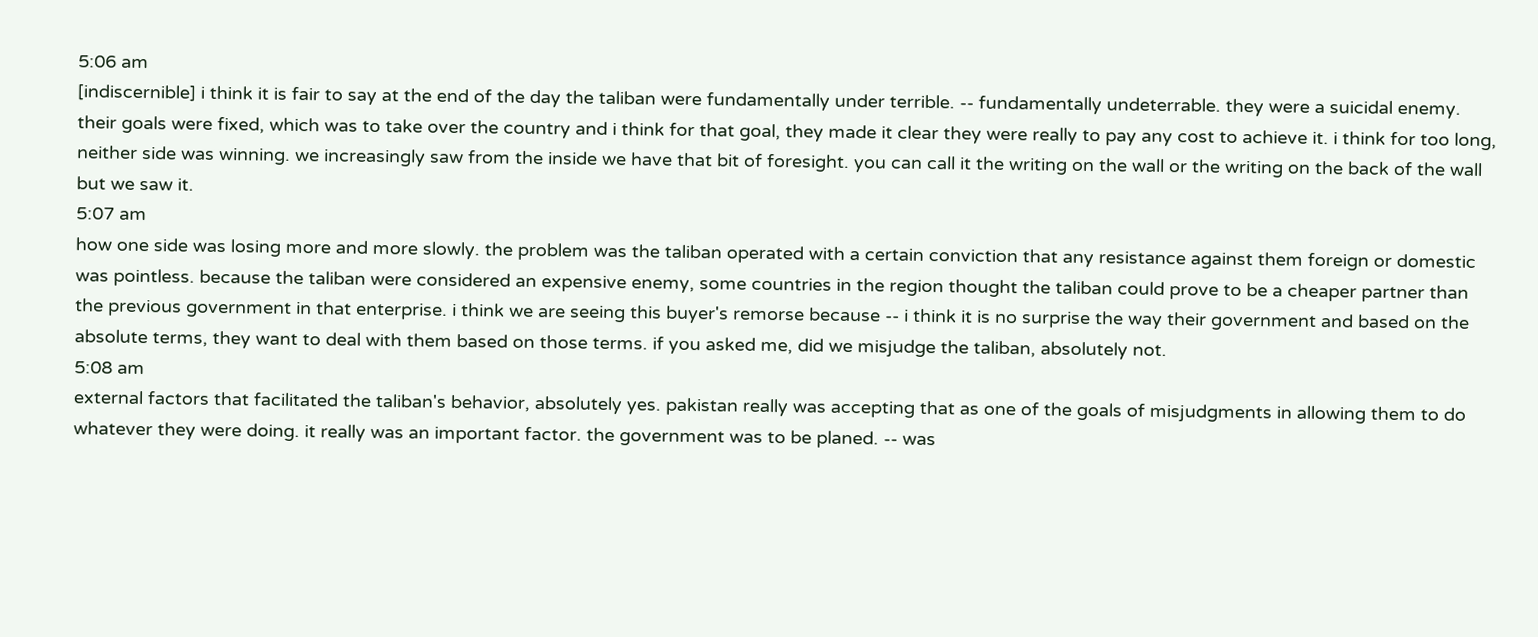5:06 am
[indiscernible] i think it is fair to say at the end of the day the taliban were fundamentally under terrible. -- fundamentally undeterrable. they were a suicidal enemy. their goals were fixed, which was to take over the country and i think for that goal, they made it clear they were really to pay any cost to achieve it. i think for too long, neither side was winning. we increasingly saw from the inside we have that bit of foresight. you can call it the writing on the wall or the writing on the back of the wall but we saw it.
5:07 am
how one side was losing more and more slowly. the problem was the taliban operated with a certain conviction that any resistance against them foreign or domestic was pointless. because the taliban were considered an expensive enemy, some countries in the region thought the taliban could prove to be a cheaper partner than the previous government in that enterprise. i think we are seeing this buyer's remorse because -- i think it is no surprise the way their government and based on the absolute terms, they want to deal with them based on those terms. if you asked me, did we misjudge the taliban, absolutely not.
5:08 am
external factors that facilitated the taliban's behavior, absolutely yes. pakistan really was accepting that as one of the goals of misjudgments in allowing them to do whatever they were doing. it really was an important factor. the government was to be planed. -- was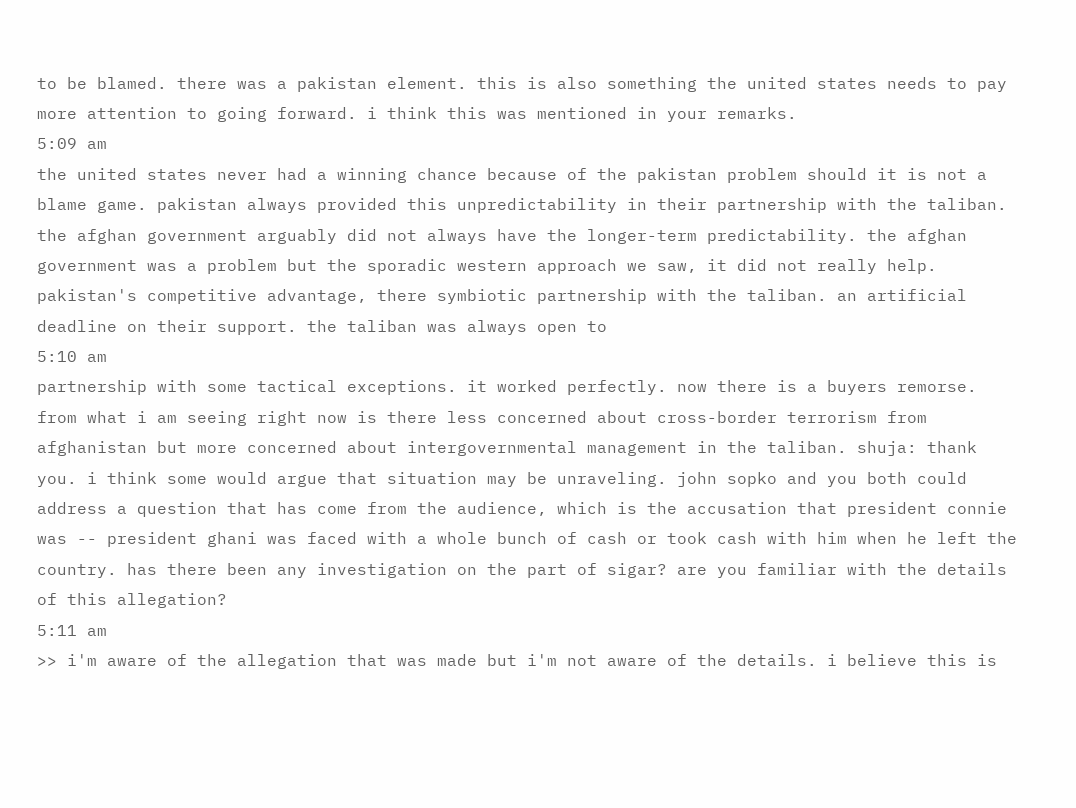to be blamed. there was a pakistan element. this is also something the united states needs to pay more attention to going forward. i think this was mentioned in your remarks.
5:09 am
the united states never had a winning chance because of the pakistan problem should it is not a blame game. pakistan always provided this unpredictability in their partnership with the taliban. the afghan government arguably did not always have the longer-term predictability. the afghan government was a problem but the sporadic western approach we saw, it did not really help. pakistan's competitive advantage, there symbiotic partnership with the taliban. an artificial deadline on their support. the taliban was always open to
5:10 am
partnership with some tactical exceptions. it worked perfectly. now there is a buyers remorse. from what i am seeing right now is there less concerned about cross-border terrorism from afghanistan but more concerned about intergovernmental management in the taliban. shuja: thank you. i think some would argue that situation may be unraveling. john sopko and you both could address a question that has come from the audience, which is the accusation that president connie was -- president ghani was faced with a whole bunch of cash or took cash with him when he left the country. has there been any investigation on the part of sigar? are you familiar with the details of this allegation?
5:11 am
>> i'm aware of the allegation that was made but i'm not aware of the details. i believe this is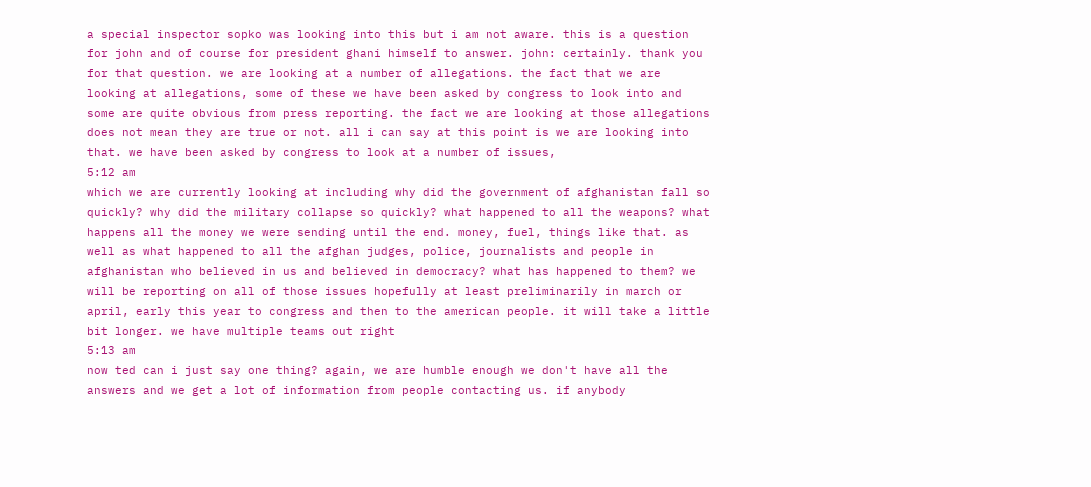a special inspector sopko was looking into this but i am not aware. this is a question for john and of course for president ghani himself to answer. john: certainly. thank you for that question. we are looking at a number of allegations. the fact that we are looking at allegations, some of these we have been asked by congress to look into and some are quite obvious from press reporting. the fact we are looking at those allegations does not mean they are true or not. all i can say at this point is we are looking into that. we have been asked by congress to look at a number of issues,
5:12 am
which we are currently looking at including why did the government of afghanistan fall so quickly? why did the military collapse so quickly? what happened to all the weapons? what happens all the money we were sending until the end. money, fuel, things like that. as well as what happened to all the afghan judges, police, journalists and people in afghanistan who believed in us and believed in democracy? what has happened to them? we will be reporting on all of those issues hopefully at least preliminarily in march or april, early this year to congress and then to the american people. it will take a little bit longer. we have multiple teams out right
5:13 am
now ted can i just say one thing? again, we are humble enough we don't have all the answers and we get a lot of information from people contacting us. if anybody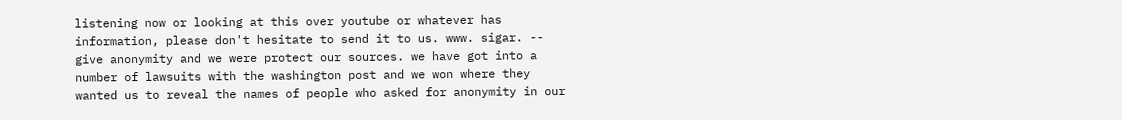listening now or looking at this over youtube or whatever has information, please don't hesitate to send it to us. www. sigar. -- give anonymity and we were protect our sources. we have got into a number of lawsuits with the washington post and we won where they wanted us to reveal the names of people who asked for anonymity in our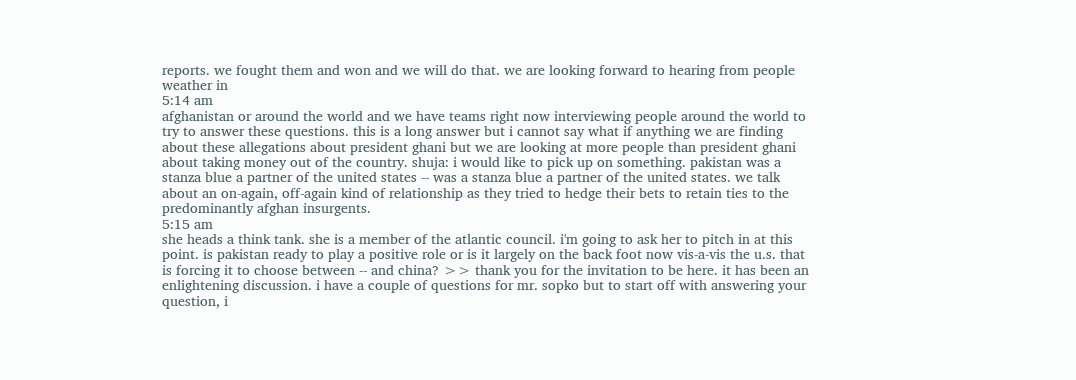reports. we fought them and won and we will do that. we are looking forward to hearing from people weather in
5:14 am
afghanistan or around the world and we have teams right now interviewing people around the world to try to answer these questions. this is a long answer but i cannot say what if anything we are finding about these allegations about president ghani but we are looking at more people than president ghani about taking money out of the country. shuja: i would like to pick up on something. pakistan was a stanza blue a partner of the united states -- was a stanza blue a partner of the united states. we talk about an on-again, off-again kind of relationship as they tried to hedge their bets to retain ties to the predominantly afghan insurgents.
5:15 am
she heads a think tank. she is a member of the atlantic council. i'm going to ask her to pitch in at this point. is pakistan ready to play a positive role or is it largely on the back foot now vis-a-vis the u.s. that is forcing it to choose between -- and china? >> thank you for the invitation to be here. it has been an enlightening discussion. i have a couple of questions for mr. sopko but to start off with answering your question, i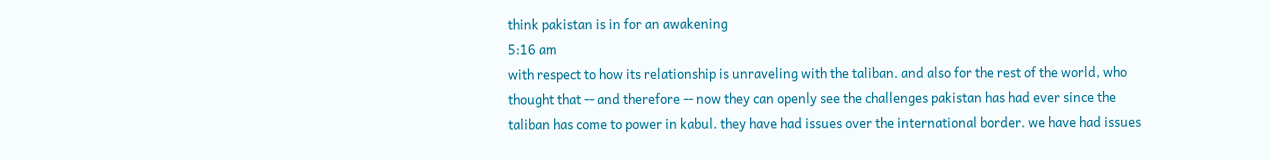think pakistan is in for an awakening
5:16 am
with respect to how its relationship is unraveling with the taliban. and also for the rest of the world, who thought that -- and therefore -- now they can openly see the challenges pakistan has had ever since the taliban has come to power in kabul. they have had issues over the international border. we have had issues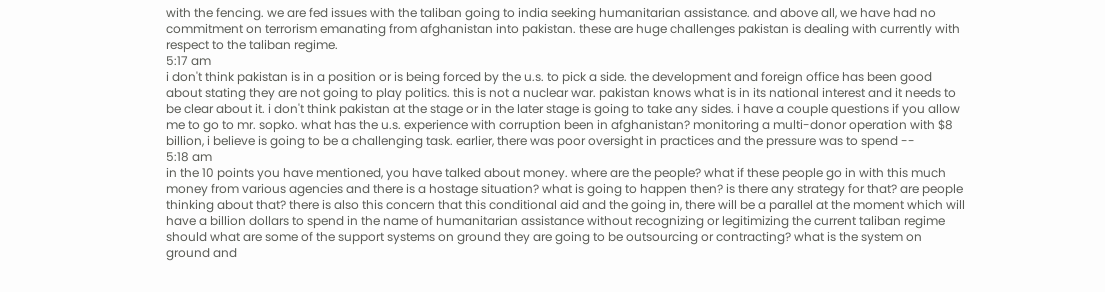with the fencing. we are fed issues with the taliban going to india seeking humanitarian assistance. and above all, we have had no commitment on terrorism emanating from afghanistan into pakistan. these are huge challenges pakistan is dealing with currently with respect to the taliban regime.
5:17 am
i don't think pakistan is in a position or is being forced by the u.s. to pick a side. the development and foreign office has been good about stating they are not going to play politics. this is not a nuclear war. pakistan knows what is in its national interest and it needs to be clear about it. i don't think pakistan at the stage or in the later stage is going to take any sides. i have a couple questions if you allow me to go to mr. sopko. what has the u.s. experience with corruption been in afghanistan? monitoring a multi-donor operation with $8 billion, i believe is going to be a challenging task. earlier, there was poor oversight in practices and the pressure was to spend --
5:18 am
in the 10 points you have mentioned, you have talked about money. where are the people? what if these people go in with this much money from various agencies and there is a hostage situation? what is going to happen then? is there any strategy for that? are people thinking about that? there is also this concern that this conditional aid and the going in, there will be a parallel at the moment which will have a billion dollars to spend in the name of humanitarian assistance without recognizing or legitimizing the current taliban regime should what are some of the support systems on ground they are going to be outsourcing or contracting? what is the system on ground and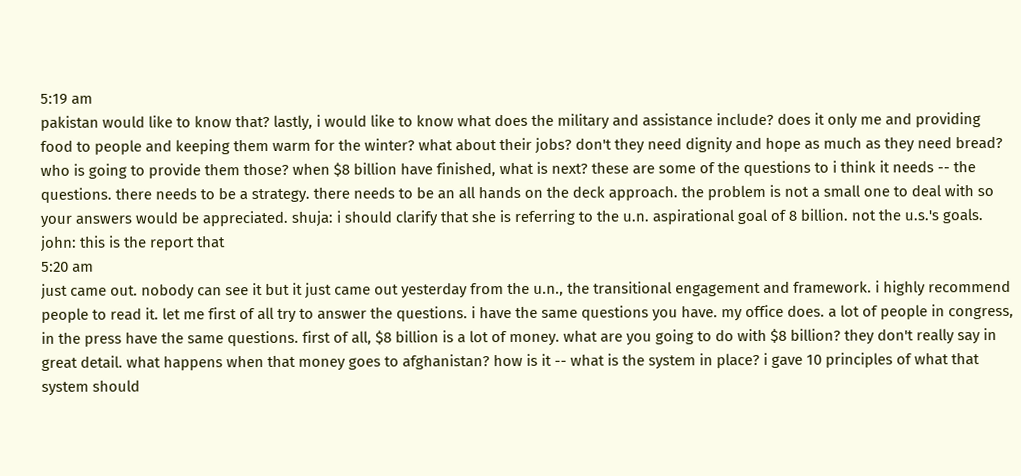5:19 am
pakistan would like to know that? lastly, i would like to know what does the military and assistance include? does it only me and providing food to people and keeping them warm for the winter? what about their jobs? don't they need dignity and hope as much as they need bread? who is going to provide them those? when $8 billion have finished, what is next? these are some of the questions to i think it needs -- the questions. there needs to be a strategy. there needs to be an all hands on the deck approach. the problem is not a small one to deal with so your answers would be appreciated. shuja: i should clarify that she is referring to the u.n. aspirational goal of 8 billion. not the u.s.'s goals. john: this is the report that
5:20 am
just came out. nobody can see it but it just came out yesterday from the u.n., the transitional engagement and framework. i highly recommend people to read it. let me first of all try to answer the questions. i have the same questions you have. my office does. a lot of people in congress, in the press have the same questions. first of all, $8 billion is a lot of money. what are you going to do with $8 billion? they don't really say in great detail. what happens when that money goes to afghanistan? how is it -- what is the system in place? i gave 10 principles of what that system should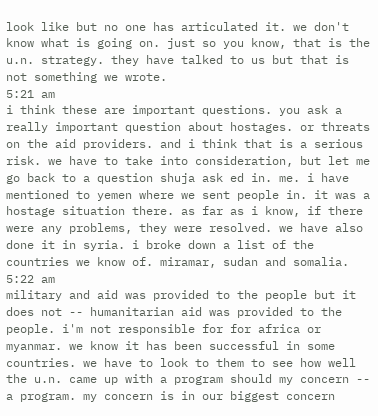look like but no one has articulated it. we don't know what is going on. just so you know, that is the u.n. strategy. they have talked to us but that is not something we wrote.
5:21 am
i think these are important questions. you ask a really important question about hostages. or threats on the aid providers. and i think that is a serious risk. we have to take into consideration, but let me go back to a question shuja ask ed in. me. i have mentioned to yemen where we sent people in. it was a hostage situation there. as far as i know, if there were any problems, they were resolved. we have also done it in syria. i broke down a list of the countries we know of. miramar, sudan and somalia.
5:22 am
military and aid was provided to the people but it does not -- humanitarian aid was provided to the people. i'm not responsible for for africa or myanmar. we know it has been successful in some countries. we have to look to them to see how well the u.n. came up with a program should my concern -- a program. my concern is in our biggest concern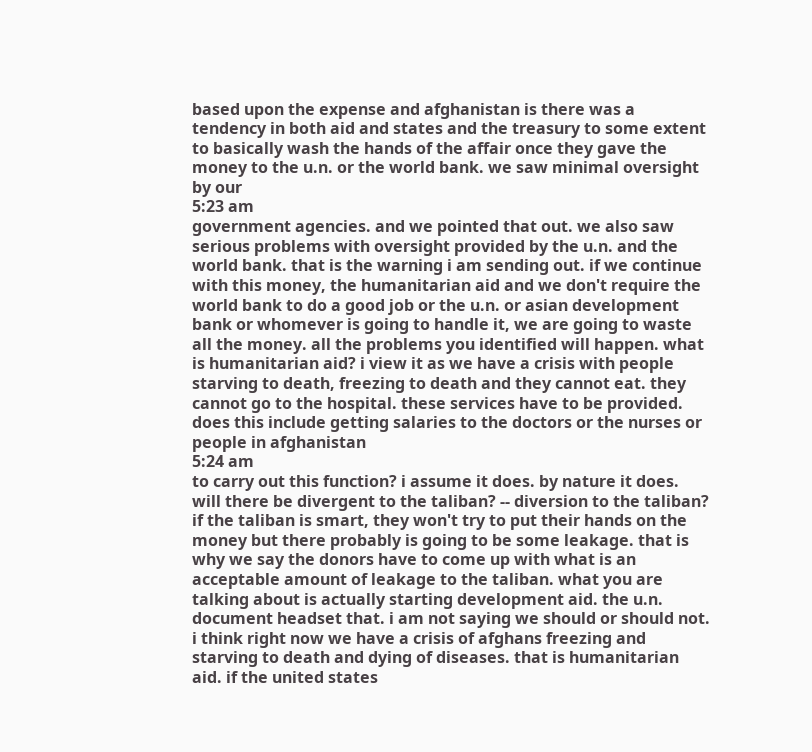based upon the expense and afghanistan is there was a tendency in both aid and states and the treasury to some extent to basically wash the hands of the affair once they gave the money to the u.n. or the world bank. we saw minimal oversight by our
5:23 am
government agencies. and we pointed that out. we also saw serious problems with oversight provided by the u.n. and the world bank. that is the warning i am sending out. if we continue with this money, the humanitarian aid and we don't require the world bank to do a good job or the u.n. or asian development bank or whomever is going to handle it, we are going to waste all the money. all the problems you identified will happen. what is humanitarian aid? i view it as we have a crisis with people starving to death, freezing to death and they cannot eat. they cannot go to the hospital. these services have to be provided. does this include getting salaries to the doctors or the nurses or people in afghanistan
5:24 am
to carry out this function? i assume it does. by nature it does. will there be divergent to the taliban? -- diversion to the taliban? if the taliban is smart, they won't try to put their hands on the money but there probably is going to be some leakage. that is why we say the donors have to come up with what is an acceptable amount of leakage to the taliban. what you are talking about is actually starting development aid. the u.n. document headset that. i am not saying we should or should not. i think right now we have a crisis of afghans freezing and starving to death and dying of diseases. that is humanitarian aid. if the united states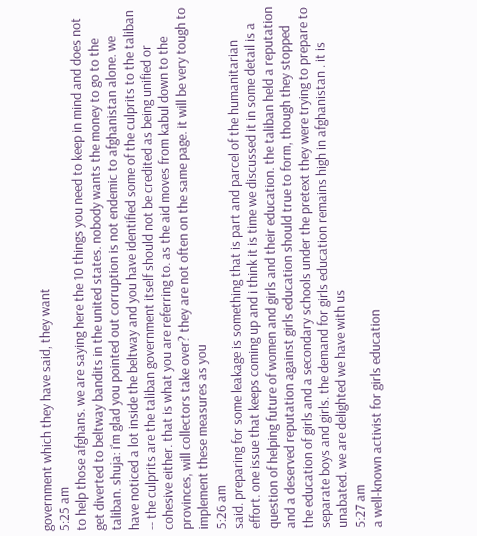government which they have said, they want
5:25 am
to help those afghans. we are saying here the 10 things you need to keep in mind and does not get diverted to beltway bandits in the united states. nobody wants the money to go to the taliban. shuja: i'm glad you pointed out corruption is not endemic to afghanistan alone. we have noticed a lot inside the beltway and you have identified some of the culprits to the taliban -- the culprits are the taliban government itself should not be credited as being unified or cohesive either. that is what you are referring to. as the aid moves from kabul down to the provinces, will collectors take over? they are not often on the same page. it will be very tough to implement these measures as you
5:26 am
said. preparing for some leakage is something that is part and parcel of the humanitarian effort. one issue that keeps coming up and i think it is time we discussed it in some detail is a question of helping future of women and girls and their education. the taliban held a reputation and a deserved reputation against girls education should true to form, though they stopped the education of girls and a secondary schools under the pretext they were trying to prepare to separate boys and girls. the demand for girls education remains high in afghanistan . it is unabated. we are delighted we have with us
5:27 am
a well-known activist for girls education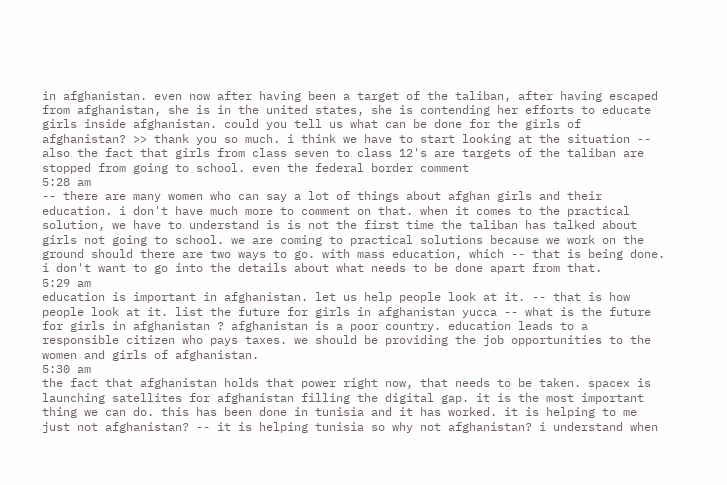in afghanistan. even now after having been a target of the taliban, after having escaped from afghanistan, she is in the united states, she is contending her efforts to educate girls inside afghanistan. could you tell us what can be done for the girls of afghanistan? >> thank you so much. i think we have to start looking at the situation -- also the fact that girls from class seven to class 12's are targets of the taliban are stopped from going to school. even the federal border comment
5:28 am
-- there are many women who can say a lot of things about afghan girls and their education. i don't have much more to comment on that. when it comes to the practical solution, we have to understand is is not the first time the taliban has talked about girls not going to school. we are coming to practical solutions because we work on the ground should there are two ways to go. with mass education, which -- that is being done. i don't want to go into the details about what needs to be done apart from that.
5:29 am
education is important in afghanistan. let us help people look at it. -- that is how people look at it. list the future for girls in afghanistan yucca -- what is the future for girls in afghanistan ? afghanistan is a poor country. education leads to a responsible citizen who pays taxes. we should be providing the job opportunities to the women and girls of afghanistan.
5:30 am
the fact that afghanistan holds that power right now, that needs to be taken. spacex is launching satellites for afghanistan filling the digital gap. it is the most important thing we can do. this has been done in tunisia and it has worked. it is helping to me just not afghanistan? -- it is helping tunisia so why not afghanistan? i understand when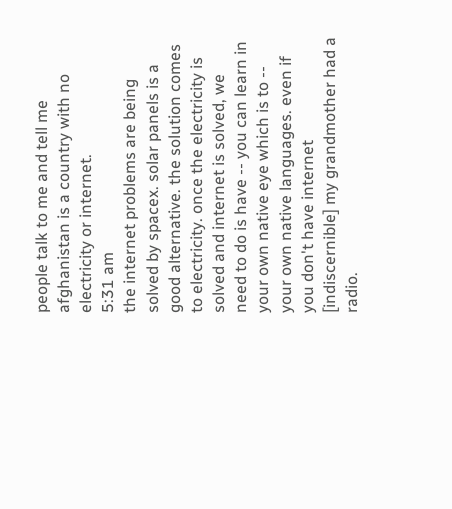people talk to me and tell me afghanistan is a country with no electricity or internet.
5:31 am
the internet problems are being solved by spacex. solar panels is a good alternative. the solution comes to electricity. once the electricity is solved and internet is solved, we need to do is have -- you can learn in your own native eye which is to -- your own native languages. even if you don't have internet [indiscernible] my grandmother had a radio.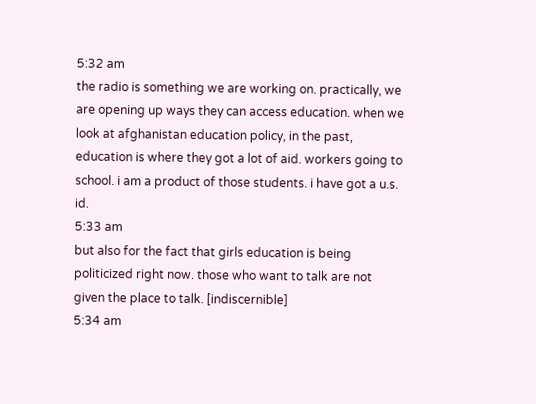5:32 am
the radio is something we are working on. practically, we are opening up ways they can access education. when we look at afghanistan education policy, in the past, education is where they got a lot of aid. workers going to school. i am a product of those students. i have got a u.s. id.
5:33 am
but also for the fact that girls education is being politicized right now. those who want to talk are not given the place to talk. [indiscernible]
5:34 am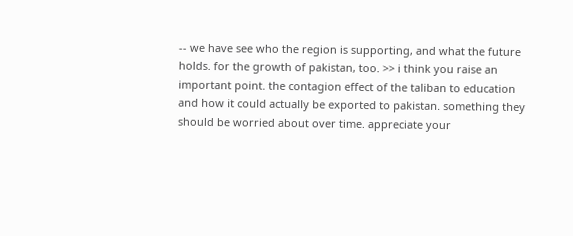-- we have see who the region is supporting, and what the future holds. for the growth of pakistan, too. >> i think you raise an important point. the contagion effect of the taliban to education and how it could actually be exported to pakistan. something they should be worried about over time. appreciate your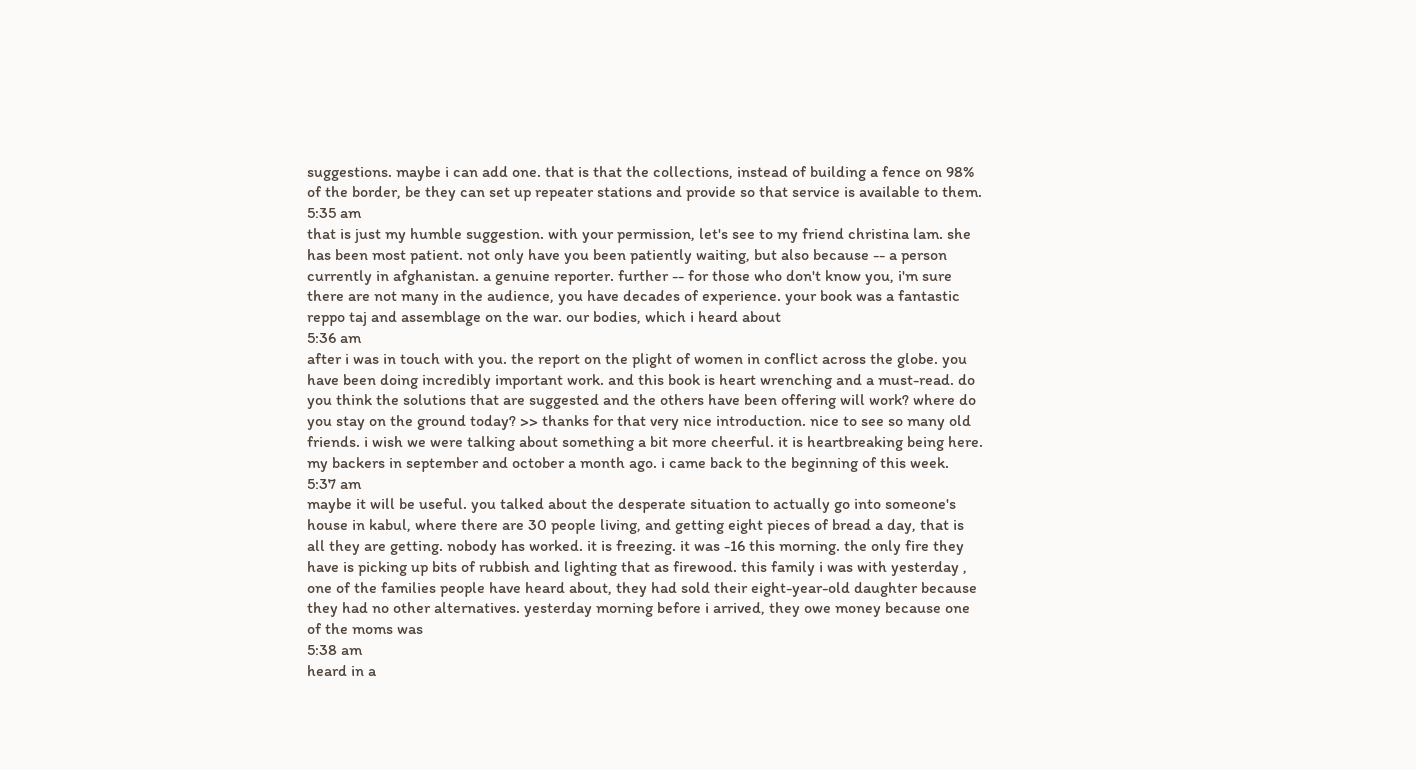suggestions. maybe i can add one. that is that the collections, instead of building a fence on 98% of the border, be they can set up repeater stations and provide so that service is available to them.
5:35 am
that is just my humble suggestion. with your permission, let's see to my friend christina lam. she has been most patient. not only have you been patiently waiting, but also because -- a person currently in afghanistan. a genuine reporter. further -- for those who don't know you, i'm sure there are not many in the audience, you have decades of experience. your book was a fantastic reppo taj and assemblage on the war. our bodies, which i heard about
5:36 am
after i was in touch with you. the report on the plight of women in conflict across the globe. you have been doing incredibly important work. and this book is heart wrenching and a must-read. do you think the solutions that are suggested and the others have been offering will work? where do you stay on the ground today? >> thanks for that very nice introduction. nice to see so many old friends. i wish we were talking about something a bit more cheerful. it is heartbreaking being here. my backers in september and october a month ago. i came back to the beginning of this week.
5:37 am
maybe it will be useful. you talked about the desperate situation to actually go into someone's house in kabul, where there are 30 people living, and getting eight pieces of bread a day, that is all they are getting. nobody has worked. it is freezing. it was -16 this morning. the only fire they have is picking up bits of rubbish and lighting that as firewood. this family i was with yesterday , one of the families people have heard about, they had sold their eight-year-old daughter because they had no other alternatives. yesterday morning before i arrived, they owe money because one of the moms was
5:38 am
heard in a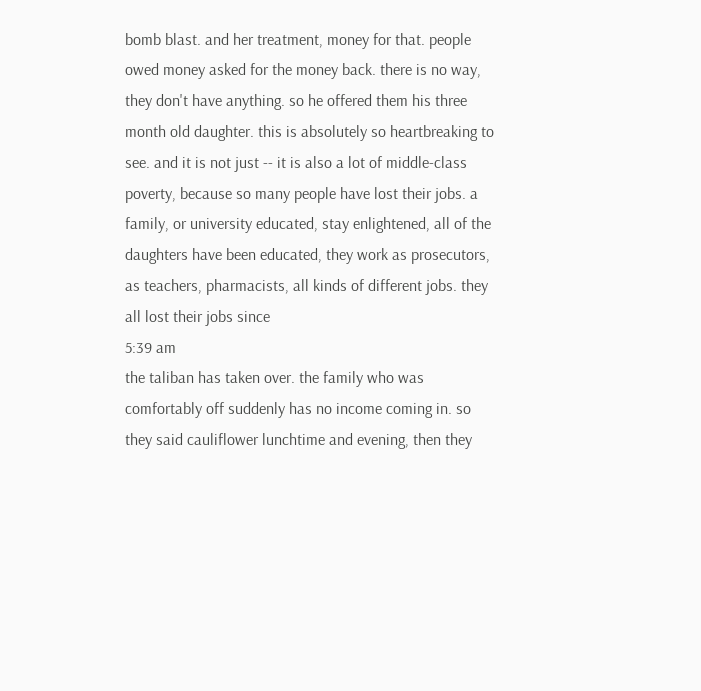bomb blast. and her treatment, money for that. people owed money asked for the money back. there is no way, they don't have anything. so he offered them his three month old daughter. this is absolutely so heartbreaking to see. and it is not just -- it is also a lot of middle-class poverty, because so many people have lost their jobs. a family, or university educated, stay enlightened, all of the daughters have been educated, they work as prosecutors, as teachers, pharmacists, all kinds of different jobs. they all lost their jobs since
5:39 am
the taliban has taken over. the family who was comfortably off suddenly has no income coming in. so they said cauliflower lunchtime and evening, then they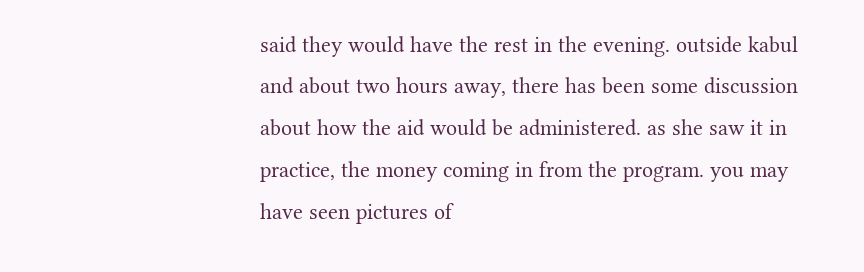said they would have the rest in the evening. outside kabul and about two hours away, there has been some discussion about how the aid would be administered. as she saw it in practice, the money coming in from the program. you may have seen pictures of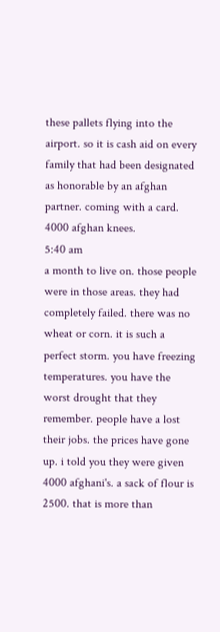these pallets flying into the airport. so it is cash aid on every family that had been designated as honorable by an afghan partner. coming with a card. 4000 afghan knees.
5:40 am
a month to live on. those people were in those areas. they had completely failed. there was no wheat or corn. it is such a perfect storm. you have freezing temperatures. you have the worst drought that they remember. people have a lost their jobs. the prices have gone up. i told you they were given 4000 afghani's. a sack of flour is 2500. that is more than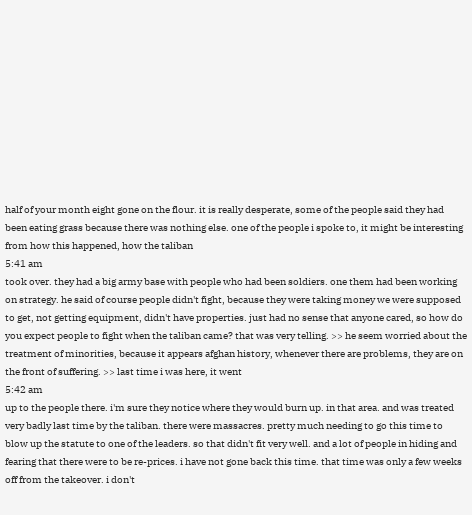half of your month eight gone on the flour. it is really desperate, some of the people said they had been eating grass because there was nothing else. one of the people i spoke to, it might be interesting from how this happened, how the taliban
5:41 am
took over. they had a big army base with people who had been soldiers. one them had been working on strategy. he said of course people didn't fight, because they were taking money we were supposed to get, not getting equipment, didn't have properties. just had no sense that anyone cared, so how do you expect people to fight when the taliban came? that was very telling. >> he seem worried about the treatment of minorities, because it appears afghan history, whenever there are problems, they are on the front of suffering. >> last time i was here, it went
5:42 am
up to the people there. i'm sure they notice where they would burn up. in that area. and was treated very badly last time by the taliban. there were massacres. pretty much needing to go this time to blow up the statute to one of the leaders. so that didn't fit very well. and a lot of people in hiding and fearing that there were to be re-prices. i have not gone back this time. that time was only a few weeks off from the takeover. i don't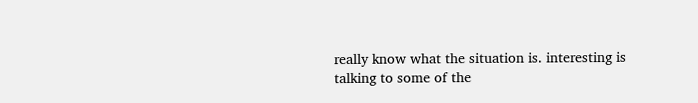really know what the situation is. interesting is talking to some of the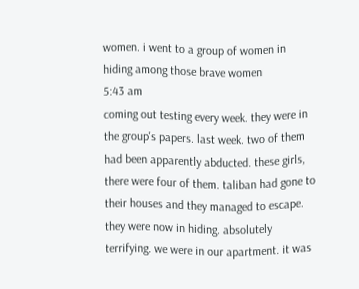women. i went to a group of women in hiding among those brave women
5:43 am
coming out testing every week. they were in the group's papers. last week. two of them had been apparently abducted. these girls, there were four of them. taliban had gone to their houses and they managed to escape. they were now in hiding. absolutely terrifying. we were in our apartment. it was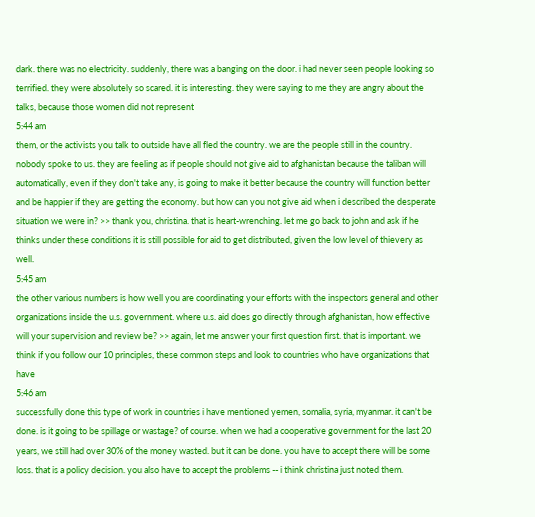dark. there was no electricity. suddenly, there was a banging on the door. i had never seen people looking so terrified. they were absolutely so scared. it is interesting. they were saying to me they are angry about the talks, because those women did not represent
5:44 am
them, or the activists you talk to outside have all fled the country. we are the people still in the country. nobody spoke to us. they are feeling as if people should not give aid to afghanistan because the taliban will automatically, even if they don't take any, is going to make it better because the country will function better and be happier if they are getting the economy. but how can you not give aid when i described the desperate situation we were in? >> thank you, christina. that is heart-wrenching. let me go back to john and ask if he thinks under these conditions it is still possible for aid to get distributed, given the low level of thievery as well.
5:45 am
the other various numbers is how well you are coordinating your efforts with the inspectors general and other organizations inside the u.s. government. where u.s. aid does go directly through afghanistan, how effective will your supervision and review be? >> again, let me answer your first question first. that is important. we think if you follow our 10 principles, these common steps and look to countries who have organizations that have
5:46 am
successfully done this type of work in countries i have mentioned yemen, somalia, syria, myanmar. it can't be done. is it going to be spillage or wastage? of course. when we had a cooperative government for the last 20 years, we still had over 30% of the money wasted. but it can be done. you have to accept there will be some loss. that is a policy decision. you also have to accept the problems -- i think christina just noted them.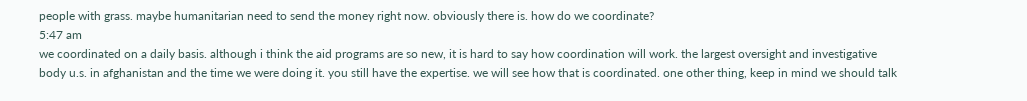people with grass. maybe humanitarian need to send the money right now. obviously there is. how do we coordinate?
5:47 am
we coordinated on a daily basis. although i think the aid programs are so new, it is hard to say how coordination will work. the largest oversight and investigative body u.s. in afghanistan and the time we were doing it. you still have the expertise. we will see how that is coordinated. one other thing, keep in mind we should talk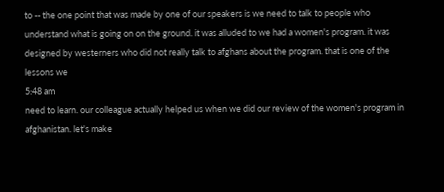to -- the one point that was made by one of our speakers is we need to talk to people who understand what is going on on the ground. it was alluded to we had a women's program. it was designed by westerners who did not really talk to afghans about the program. that is one of the lessons we
5:48 am
need to learn. our colleague actually helped us when we did our review of the women's program in afghanistan. let's make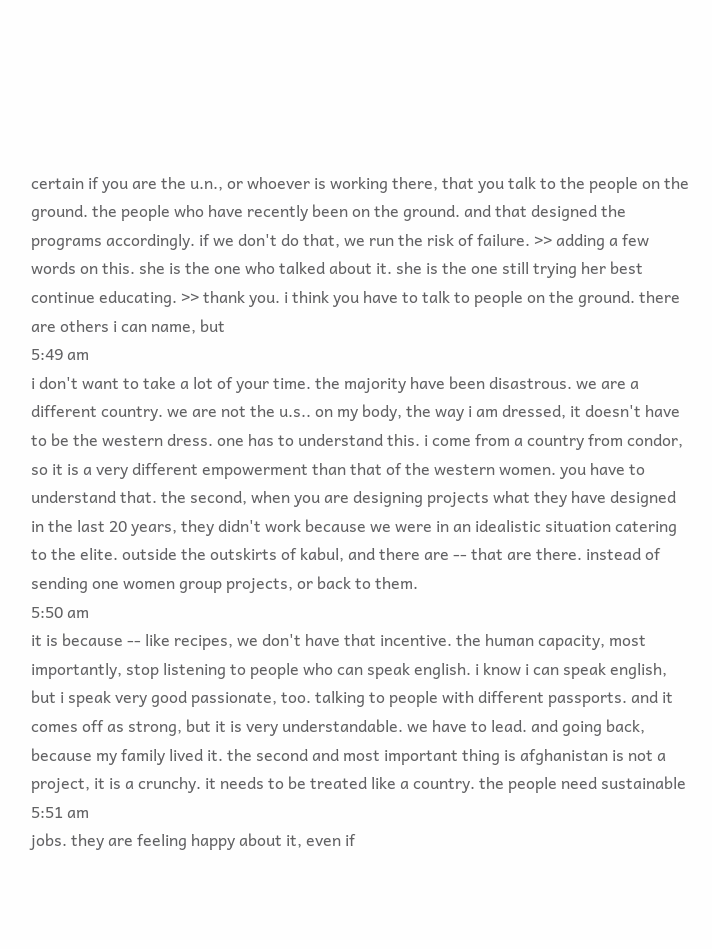certain if you are the u.n., or whoever is working there, that you talk to the people on the ground. the people who have recently been on the ground. and that designed the programs accordingly. if we don't do that, we run the risk of failure. >> adding a few words on this. she is the one who talked about it. she is the one still trying her best continue educating. >> thank you. i think you have to talk to people on the ground. there are others i can name, but
5:49 am
i don't want to take a lot of your time. the majority have been disastrous. we are a different country. we are not the u.s.. on my body, the way i am dressed, it doesn't have to be the western dress. one has to understand this. i come from a country from condor, so it is a very different empowerment than that of the western women. you have to understand that. the second, when you are designing projects what they have designed in the last 20 years, they didn't work because we were in an idealistic situation catering to the elite. outside the outskirts of kabul, and there are -- that are there. instead of sending one women group projects, or back to them.
5:50 am
it is because -- like recipes, we don't have that incentive. the human capacity, most importantly, stop listening to people who can speak english. i know i can speak english, but i speak very good passionate, too. talking to people with different passports. and it comes off as strong, but it is very understandable. we have to lead. and going back, because my family lived it. the second and most important thing is afghanistan is not a project, it is a crunchy. it needs to be treated like a country. the people need sustainable
5:51 am
jobs. they are feeling happy about it, even if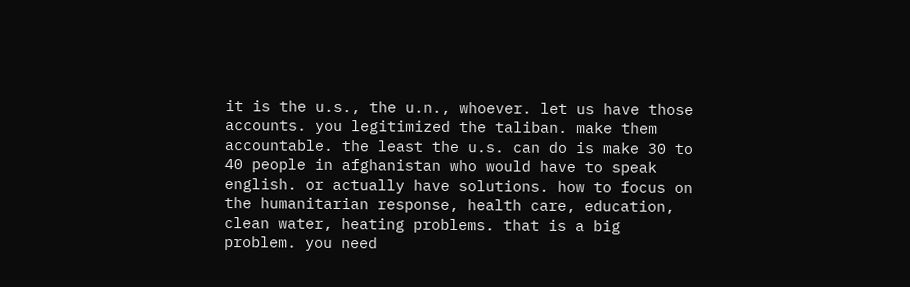it is the u.s., the u.n., whoever. let us have those accounts. you legitimized the taliban. make them accountable. the least the u.s. can do is make 30 to 40 people in afghanistan who would have to speak english. or actually have solutions. how to focus on the humanitarian response, health care, education, clean water, heating problems. that is a big problem. you need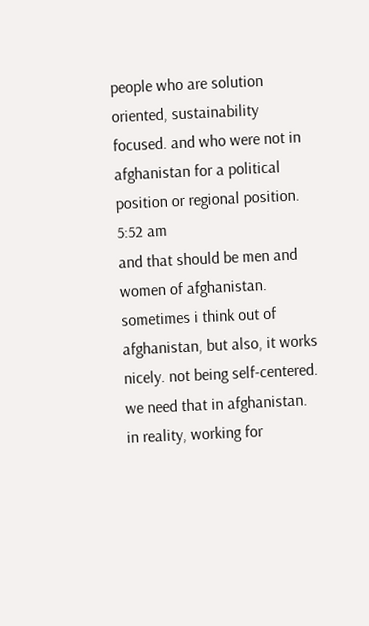people who are solution oriented, sustainability focused. and who were not in afghanistan for a political position or regional position.
5:52 am
and that should be men and women of afghanistan. sometimes i think out of afghanistan, but also, it works nicely. not being self-centered. we need that in afghanistan. in reality, working for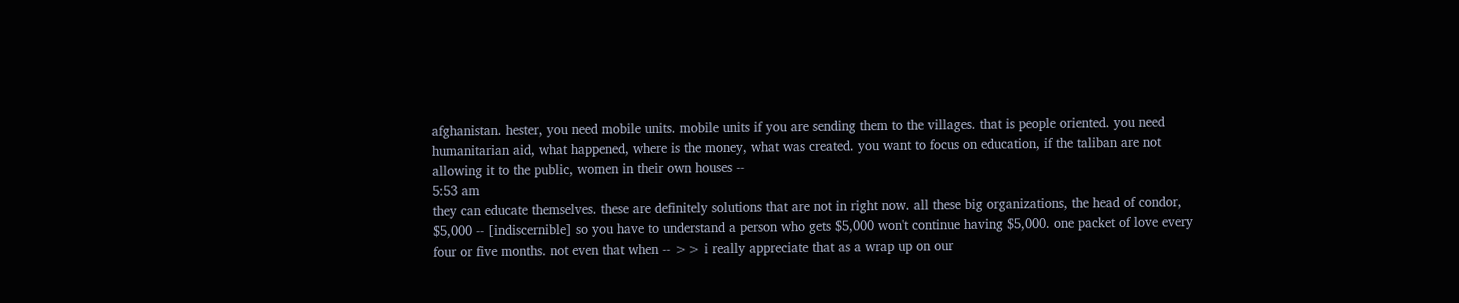afghanistan. hester, you need mobile units. mobile units if you are sending them to the villages. that is people oriented. you need humanitarian aid, what happened, where is the money, what was created. you want to focus on education, if the taliban are not allowing it to the public, women in their own houses --
5:53 am
they can educate themselves. these are definitely solutions that are not in right now. all these big organizations, the head of condor, $5,000 -- [indiscernible] so you have to understand a person who gets $5,000 won't continue having $5,000. one packet of love every four or five months. not even that when -- >> i really appreciate that as a wrap up on our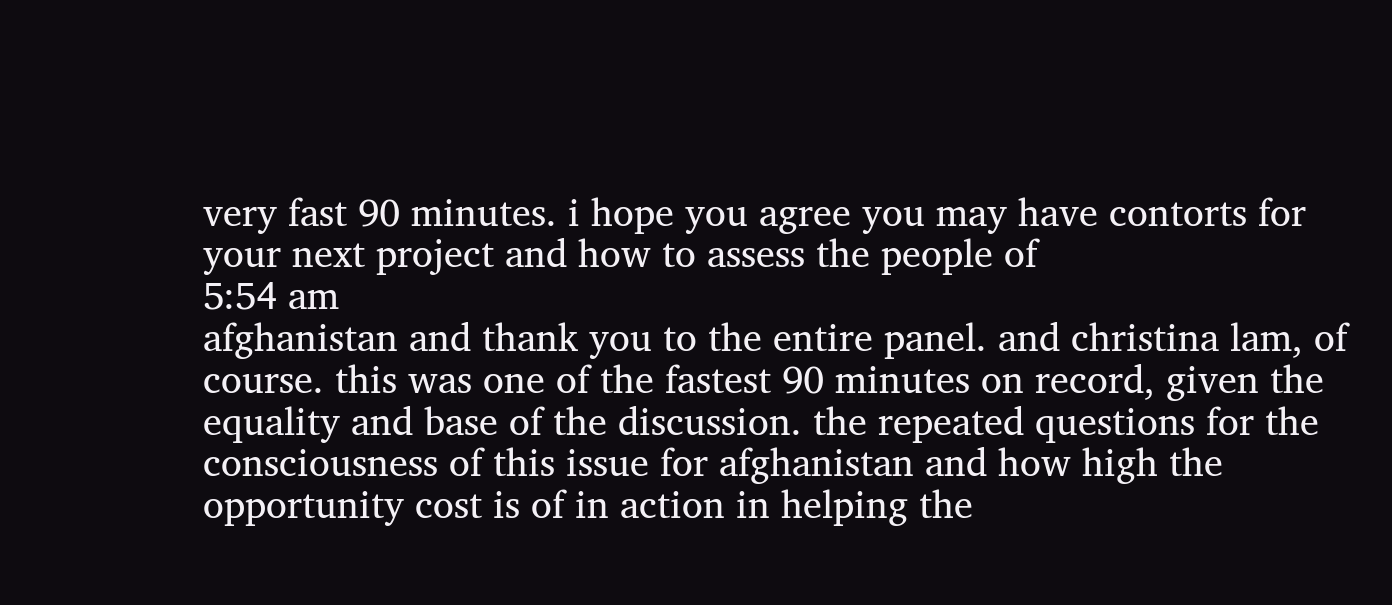very fast 90 minutes. i hope you agree you may have contorts for your next project and how to assess the people of
5:54 am
afghanistan and thank you to the entire panel. and christina lam, of course. this was one of the fastest 90 minutes on record, given the equality and base of the discussion. the repeated questions for the consciousness of this issue for afghanistan and how high the opportunity cost is of in action in helping the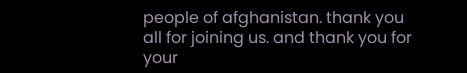people of afghanistan. thank you all for joining us. and thank you for your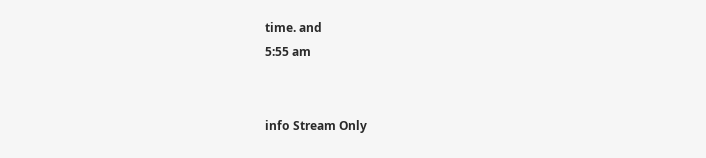time. and
5:55 am


info Stream Only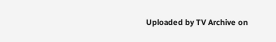Uploaded by TV Archive on